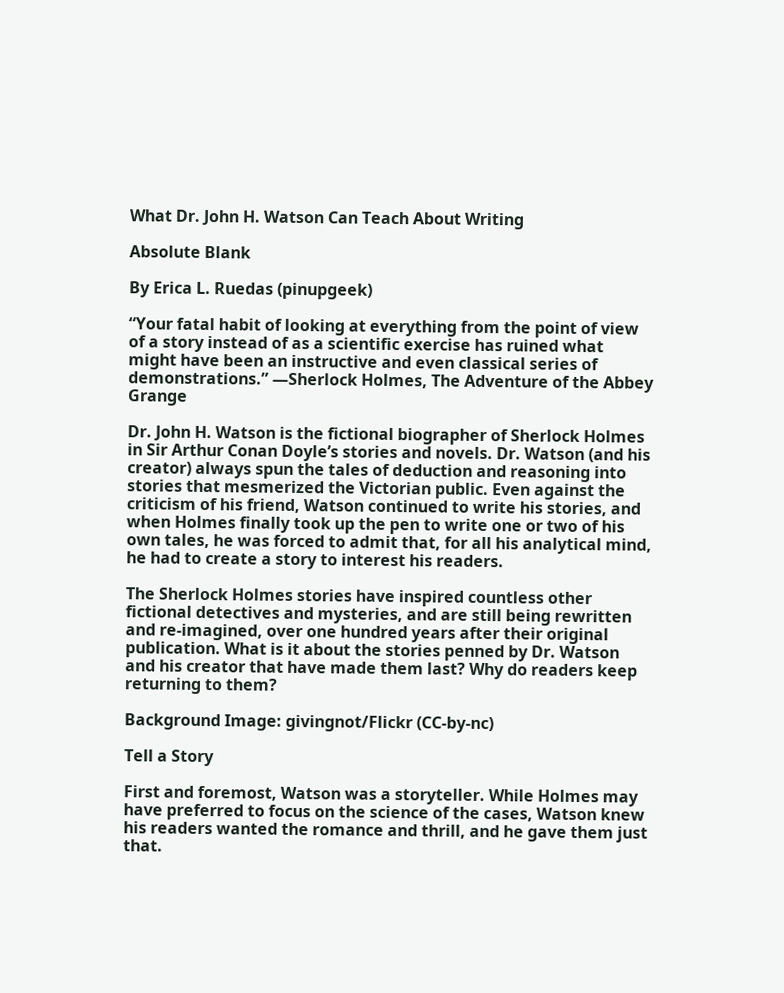What Dr. John H. Watson Can Teach About Writing

Absolute Blank

By Erica L. Ruedas (pinupgeek)

“Your fatal habit of looking at everything from the point of view of a story instead of as a scientific exercise has ruined what might have been an instructive and even classical series of demonstrations.” —Sherlock Holmes, The Adventure of the Abbey Grange

Dr. John H. Watson is the fictional biographer of Sherlock Holmes in Sir Arthur Conan Doyle’s stories and novels. Dr. Watson (and his creator) always spun the tales of deduction and reasoning into stories that mesmerized the Victorian public. Even against the criticism of his friend, Watson continued to write his stories, and when Holmes finally took up the pen to write one or two of his own tales, he was forced to admit that, for all his analytical mind, he had to create a story to interest his readers.

The Sherlock Holmes stories have inspired countless other fictional detectives and mysteries, and are still being rewritten and re-imagined, over one hundred years after their original publication. What is it about the stories penned by Dr. Watson and his creator that have made them last? Why do readers keep returning to them?

Background Image: givingnot/Flickr (CC-by-nc)

Tell a Story

First and foremost, Watson was a storyteller. While Holmes may have preferred to focus on the science of the cases, Watson knew his readers wanted the romance and thrill, and he gave them just that.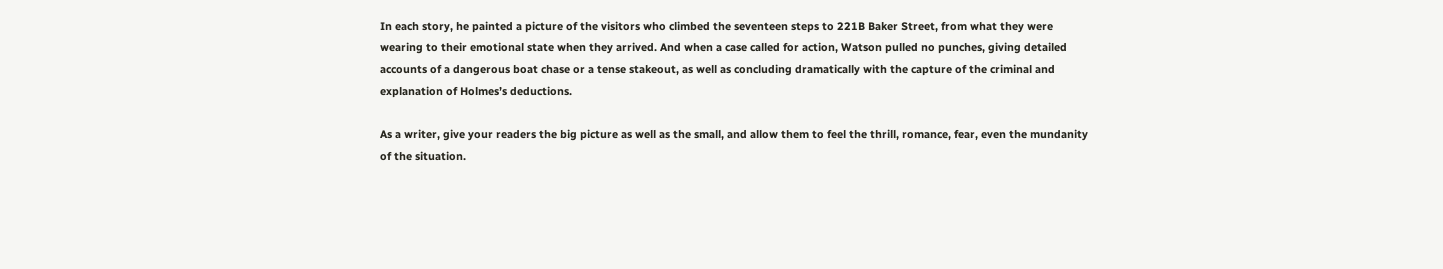In each story, he painted a picture of the visitors who climbed the seventeen steps to 221B Baker Street, from what they were wearing to their emotional state when they arrived. And when a case called for action, Watson pulled no punches, giving detailed accounts of a dangerous boat chase or a tense stakeout, as well as concluding dramatically with the capture of the criminal and explanation of Holmes’s deductions.

As a writer, give your readers the big picture as well as the small, and allow them to feel the thrill, romance, fear, even the mundanity of the situation.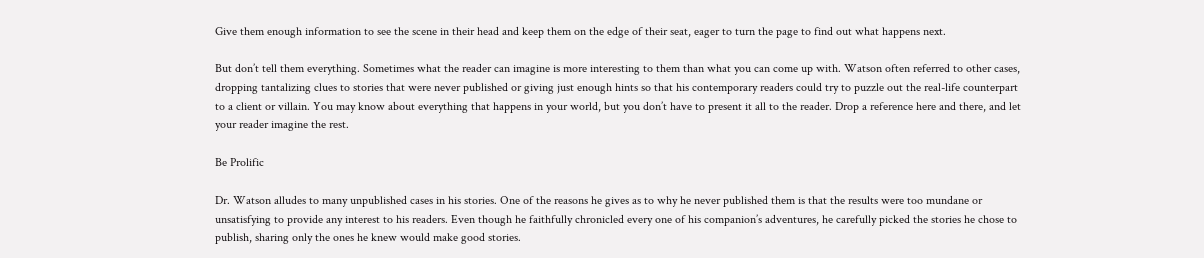Give them enough information to see the scene in their head and keep them on the edge of their seat, eager to turn the page to find out what happens next.

But don’t tell them everything. Sometimes what the reader can imagine is more interesting to them than what you can come up with. Watson often referred to other cases, dropping tantalizing clues to stories that were never published or giving just enough hints so that his contemporary readers could try to puzzle out the real-life counterpart to a client or villain. You may know about everything that happens in your world, but you don’t have to present it all to the reader. Drop a reference here and there, and let your reader imagine the rest.

Be Prolific

Dr. Watson alludes to many unpublished cases in his stories. One of the reasons he gives as to why he never published them is that the results were too mundane or unsatisfying to provide any interest to his readers. Even though he faithfully chronicled every one of his companion’s adventures, he carefully picked the stories he chose to publish, sharing only the ones he knew would make good stories.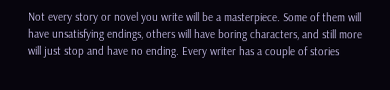Not every story or novel you write will be a masterpiece. Some of them will have unsatisfying endings, others will have boring characters, and still more will just stop and have no ending. Every writer has a couple of stories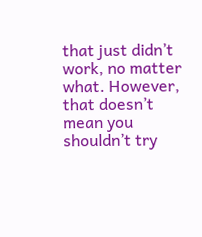that just didn’t work, no matter what. However, that doesn’t mean you shouldn’t try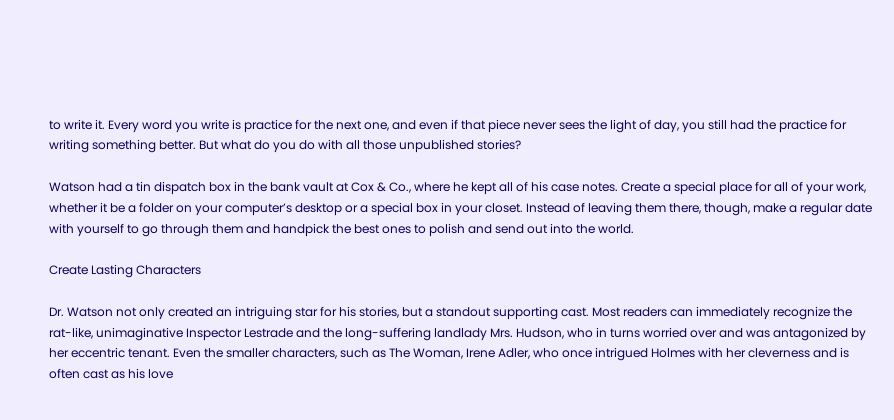to write it. Every word you write is practice for the next one, and even if that piece never sees the light of day, you still had the practice for writing something better. But what do you do with all those unpublished stories?

Watson had a tin dispatch box in the bank vault at Cox & Co., where he kept all of his case notes. Create a special place for all of your work, whether it be a folder on your computer’s desktop or a special box in your closet. Instead of leaving them there, though, make a regular date with yourself to go through them and handpick the best ones to polish and send out into the world.

Create Lasting Characters

Dr. Watson not only created an intriguing star for his stories, but a standout supporting cast. Most readers can immediately recognize the rat-like, unimaginative Inspector Lestrade and the long-suffering landlady Mrs. Hudson, who in turns worried over and was antagonized by her eccentric tenant. Even the smaller characters, such as The Woman, Irene Adler, who once intrigued Holmes with her cleverness and is often cast as his love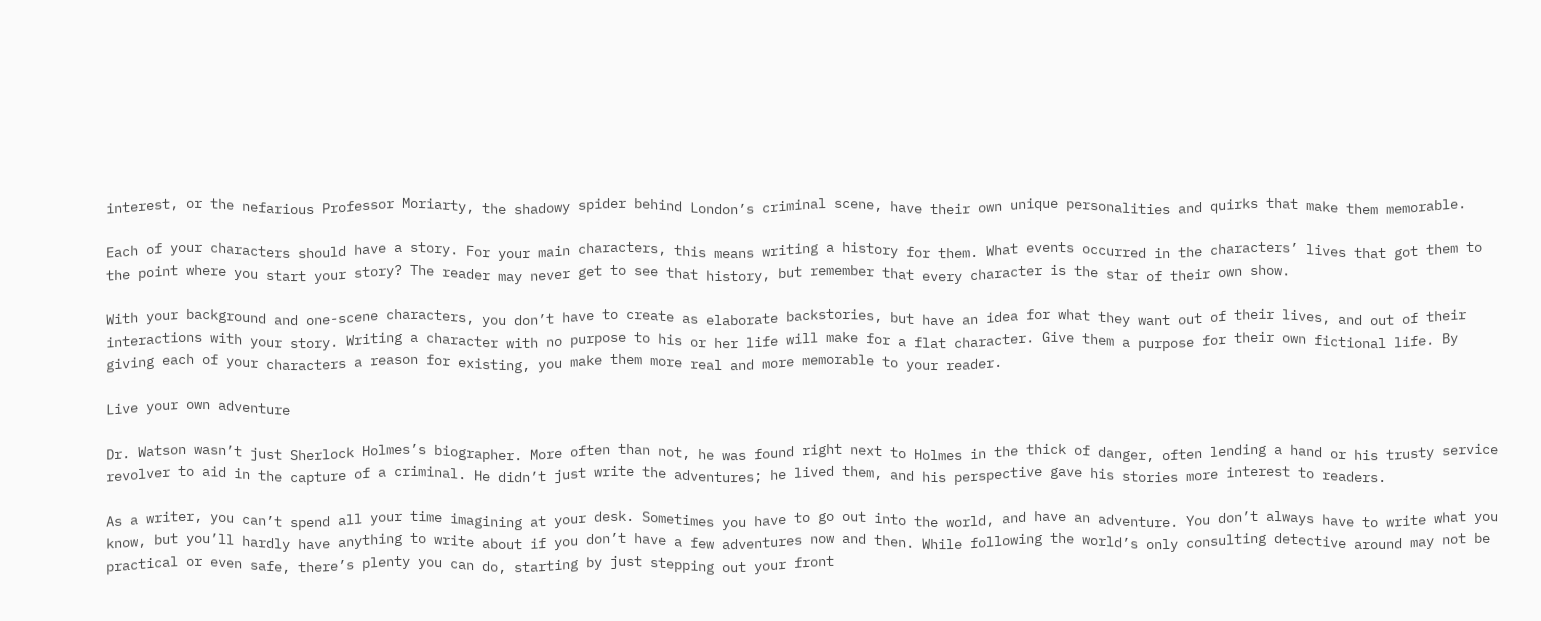interest, or the nefarious Professor Moriarty, the shadowy spider behind London’s criminal scene, have their own unique personalities and quirks that make them memorable.

Each of your characters should have a story. For your main characters, this means writing a history for them. What events occurred in the characters’ lives that got them to the point where you start your story? The reader may never get to see that history, but remember that every character is the star of their own show.

With your background and one-scene characters, you don’t have to create as elaborate backstories, but have an idea for what they want out of their lives, and out of their interactions with your story. Writing a character with no purpose to his or her life will make for a flat character. Give them a purpose for their own fictional life. By giving each of your characters a reason for existing, you make them more real and more memorable to your reader.

Live your own adventure

Dr. Watson wasn’t just Sherlock Holmes’s biographer. More often than not, he was found right next to Holmes in the thick of danger, often lending a hand or his trusty service revolver to aid in the capture of a criminal. He didn’t just write the adventures; he lived them, and his perspective gave his stories more interest to readers.

As a writer, you can’t spend all your time imagining at your desk. Sometimes you have to go out into the world, and have an adventure. You don’t always have to write what you know, but you’ll hardly have anything to write about if you don’t have a few adventures now and then. While following the world’s only consulting detective around may not be practical or even safe, there’s plenty you can do, starting by just stepping out your front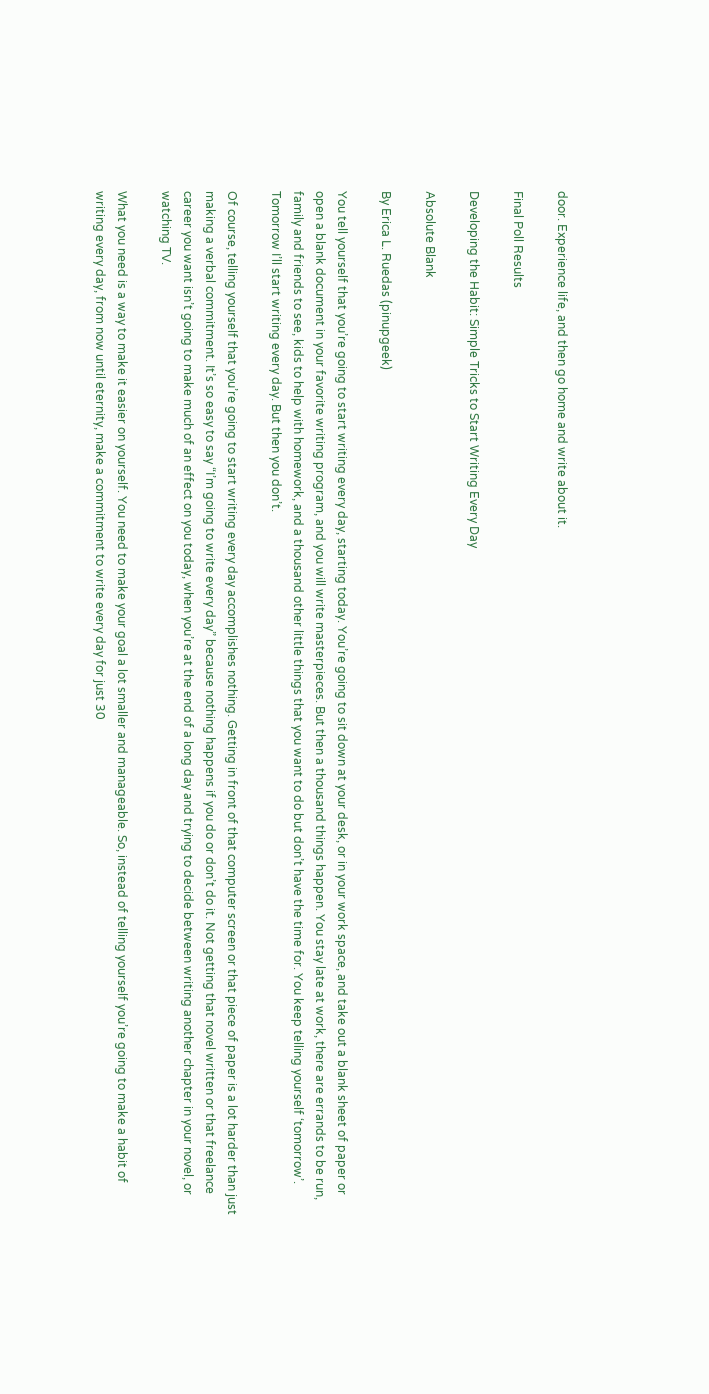door. Experience life, and then go home and write about it.

Final Poll Results

Developing the Habit: Simple Tricks to Start Writing Every Day

Absolute Blank

By Erica L. Ruedas (pinupgeek)

You tell yourself that you’re going to start writing every day, starting today. You’re going to sit down at your desk, or in your work space, and take out a blank sheet of paper or open a blank document in your favorite writing program, and you will write masterpieces. But then a thousand things happen. You stay late at work, there are errands to be run, family and friends to see, kids to help with homework, and a thousand other little things that you want to do but don’t have the time for. You keep telling yourself ‘tomorrow’. Tomorrow I’ll start writing every day. But then you don’t.

Of course, telling yourself that you’re going to start writing every day accomplishes nothing. Getting in front of that computer screen or that piece of paper is a lot harder than just making a verbal commitment. It’s so easy to say “I’m going to write every day” because nothing happens if you do or don’t do it. Not getting that novel written or that freelance career you want isn’t going to make much of an effect on you today, when you’re at the end of a long day and trying to decide between writing another chapter in your novel, or watching TV.

What you need is a way to make it easier on yourself. You need to make your goal a lot smaller and manageable. So, instead of telling yourself you’re going to make a habit of writing every day, from now until eternity, make a commitment to write every day for just 30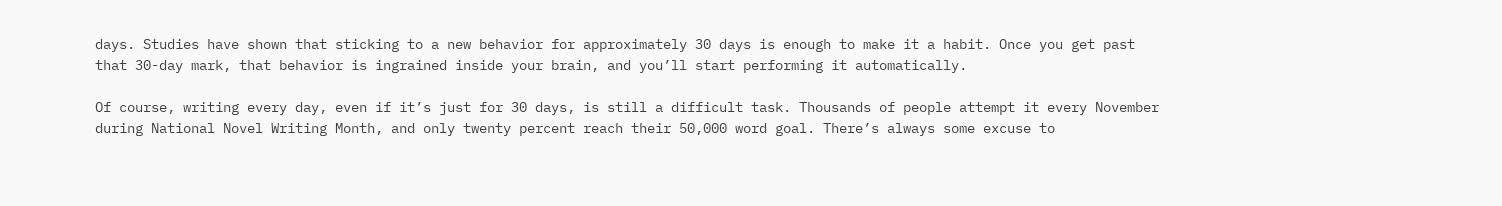days. Studies have shown that sticking to a new behavior for approximately 30 days is enough to make it a habit. Once you get past that 30-day mark, that behavior is ingrained inside your brain, and you’ll start performing it automatically.

Of course, writing every day, even if it’s just for 30 days, is still a difficult task. Thousands of people attempt it every November during National Novel Writing Month, and only twenty percent reach their 50,000 word goal. There’s always some excuse to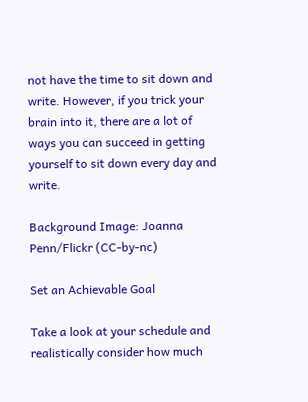not have the time to sit down and write. However, if you trick your brain into it, there are a lot of ways you can succeed in getting yourself to sit down every day and write.

Background Image: Joanna Penn/Flickr (CC-by-nc)

Set an Achievable Goal

Take a look at your schedule and realistically consider how much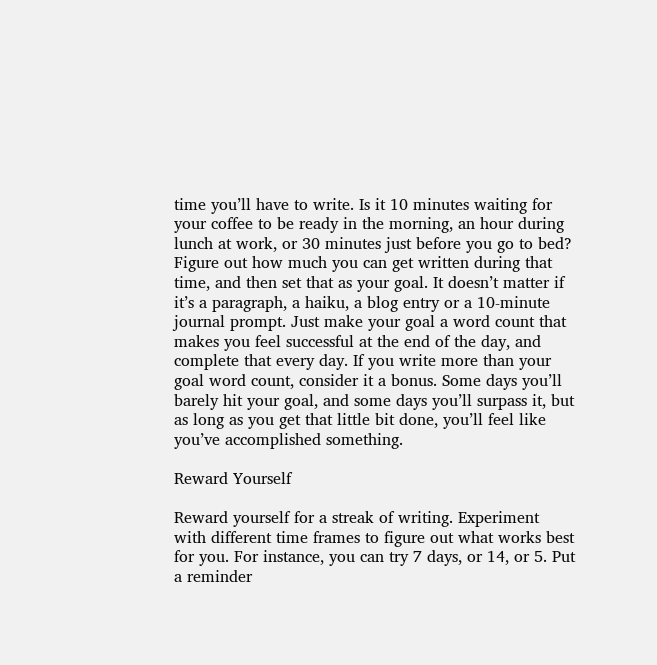time you’ll have to write. Is it 10 minutes waiting for your coffee to be ready in the morning, an hour during lunch at work, or 30 minutes just before you go to bed? Figure out how much you can get written during that time, and then set that as your goal. It doesn’t matter if it’s a paragraph, a haiku, a blog entry or a 10-minute journal prompt. Just make your goal a word count that makes you feel successful at the end of the day, and complete that every day. If you write more than your goal word count, consider it a bonus. Some days you’ll barely hit your goal, and some days you’ll surpass it, but as long as you get that little bit done, you’ll feel like you’ve accomplished something.

Reward Yourself

Reward yourself for a streak of writing. Experiment with different time frames to figure out what works best for you. For instance, you can try 7 days, or 14, or 5. Put a reminder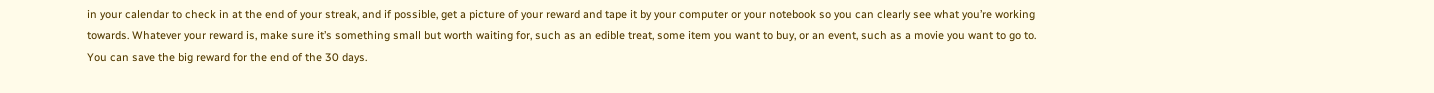in your calendar to check in at the end of your streak, and if possible, get a picture of your reward and tape it by your computer or your notebook so you can clearly see what you’re working towards. Whatever your reward is, make sure it’s something small but worth waiting for, such as an edible treat, some item you want to buy, or an event, such as a movie you want to go to. You can save the big reward for the end of the 30 days.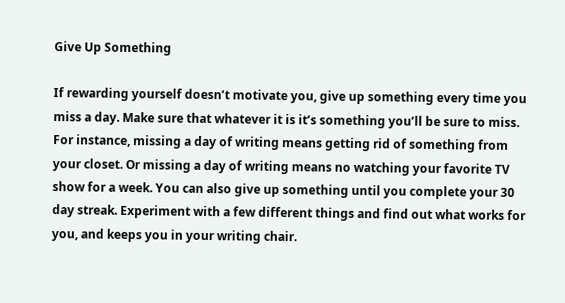Give Up Something

If rewarding yourself doesn’t motivate you, give up something every time you miss a day. Make sure that whatever it is it’s something you’ll be sure to miss. For instance, missing a day of writing means getting rid of something from your closet. Or missing a day of writing means no watching your favorite TV show for a week. You can also give up something until you complete your 30 day streak. Experiment with a few different things and find out what works for you, and keeps you in your writing chair.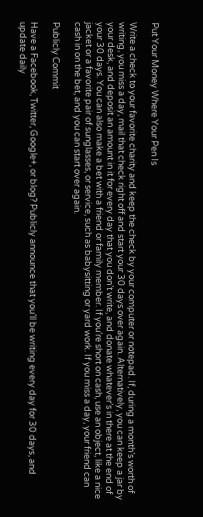Put Your Money Where Your Pen Is

Write a check to your favorite charity and keep the check by your computer or notepad. If, during a month’s worth of writing, you miss a day, mail that check right off and start your 30 days over again. Alternatively, you can keep a jar by your desk, and deposit an amount in it for every day that you don’t write, and donate whatever’s in there at the end of your 30 days. You can also make a bet with a friend or family member. If you’re short on cash, use an object, like a nice jacket or a favorite pair of sunglasses, or service, such as babysitting or yard work. If you miss a day, your friend can cash in on the bet, and you can start over again.

Publicly Commit

Have a Facebook, Twitter, Google+, or blog? Publicly announce that you’ll be writing every day for 30 days, and update daily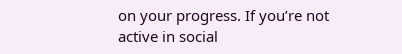on your progress. If you’re not active in social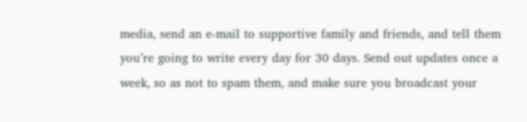media, send an e-mail to supportive family and friends, and tell them you’re going to write every day for 30 days. Send out updates once a week, so as not to spam them, and make sure you broadcast your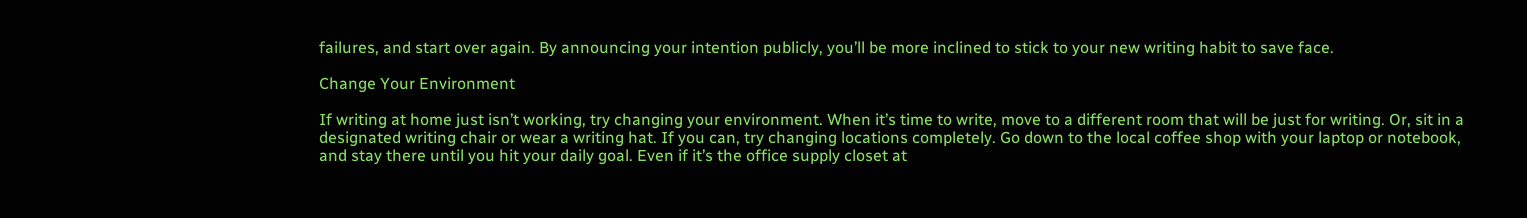failures, and start over again. By announcing your intention publicly, you’ll be more inclined to stick to your new writing habit to save face.

Change Your Environment

If writing at home just isn’t working, try changing your environment. When it’s time to write, move to a different room that will be just for writing. Or, sit in a designated writing chair or wear a writing hat. If you can, try changing locations completely. Go down to the local coffee shop with your laptop or notebook, and stay there until you hit your daily goal. Even if it’s the office supply closet at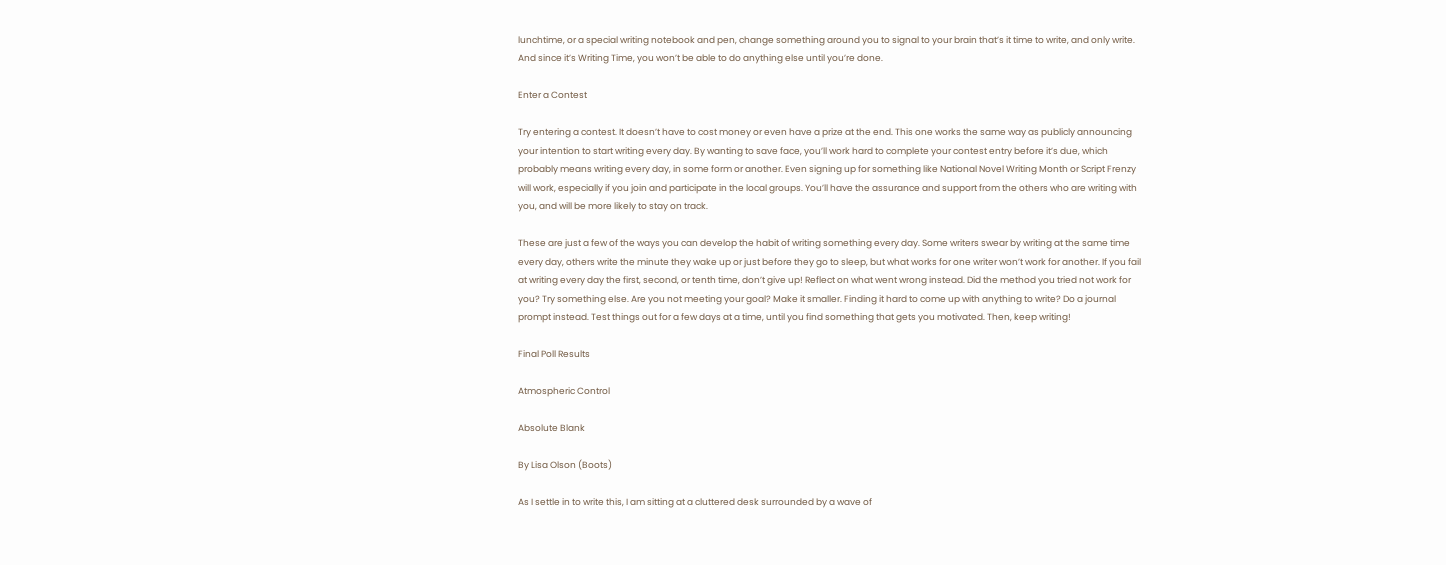lunchtime, or a special writing notebook and pen, change something around you to signal to your brain that’s it time to write, and only write. And since it’s Writing Time, you won’t be able to do anything else until you’re done.

Enter a Contest

Try entering a contest. It doesn’t have to cost money or even have a prize at the end. This one works the same way as publicly announcing your intention to start writing every day. By wanting to save face, you’ll work hard to complete your contest entry before it’s due, which probably means writing every day, in some form or another. Even signing up for something like National Novel Writing Month or Script Frenzy will work, especially if you join and participate in the local groups. You’ll have the assurance and support from the others who are writing with you, and will be more likely to stay on track.

These are just a few of the ways you can develop the habit of writing something every day. Some writers swear by writing at the same time every day, others write the minute they wake up or just before they go to sleep, but what works for one writer won’t work for another. If you fail at writing every day the first, second, or tenth time, don’t give up! Reflect on what went wrong instead. Did the method you tried not work for you? Try something else. Are you not meeting your goal? Make it smaller. Finding it hard to come up with anything to write? Do a journal prompt instead. Test things out for a few days at a time, until you find something that gets you motivated. Then, keep writing!

Final Poll Results

Atmospheric Control

Absolute Blank

By Lisa Olson (Boots)

As I settle in to write this, I am sitting at a cluttered desk surrounded by a wave of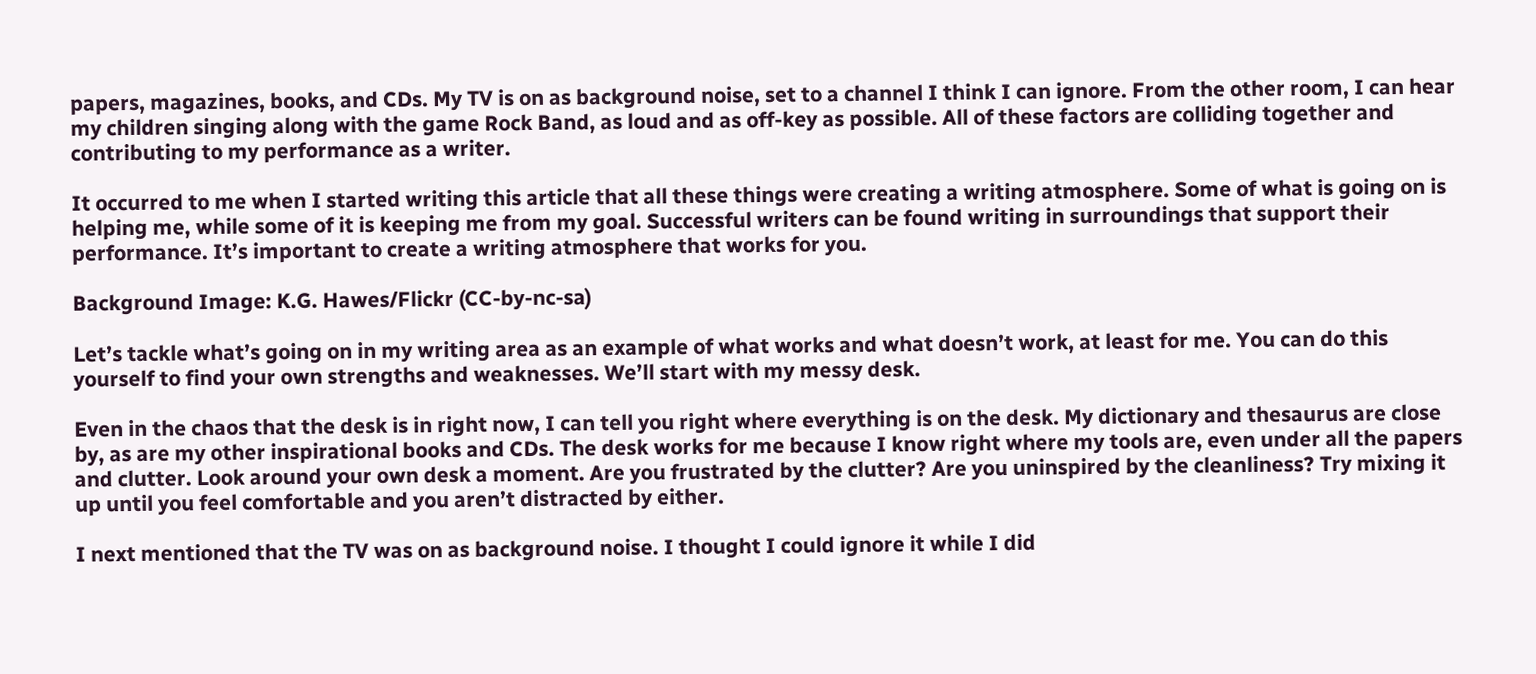papers, magazines, books, and CDs. My TV is on as background noise, set to a channel I think I can ignore. From the other room, I can hear my children singing along with the game Rock Band, as loud and as off-key as possible. All of these factors are colliding together and contributing to my performance as a writer.

It occurred to me when I started writing this article that all these things were creating a writing atmosphere. Some of what is going on is helping me, while some of it is keeping me from my goal. Successful writers can be found writing in surroundings that support their performance. It’s important to create a writing atmosphere that works for you.

Background Image: K.G. Hawes/Flickr (CC-by-nc-sa)

Let’s tackle what’s going on in my writing area as an example of what works and what doesn’t work, at least for me. You can do this yourself to find your own strengths and weaknesses. We’ll start with my messy desk.

Even in the chaos that the desk is in right now, I can tell you right where everything is on the desk. My dictionary and thesaurus are close by, as are my other inspirational books and CDs. The desk works for me because I know right where my tools are, even under all the papers and clutter. Look around your own desk a moment. Are you frustrated by the clutter? Are you uninspired by the cleanliness? Try mixing it up until you feel comfortable and you aren’t distracted by either.

I next mentioned that the TV was on as background noise. I thought I could ignore it while I did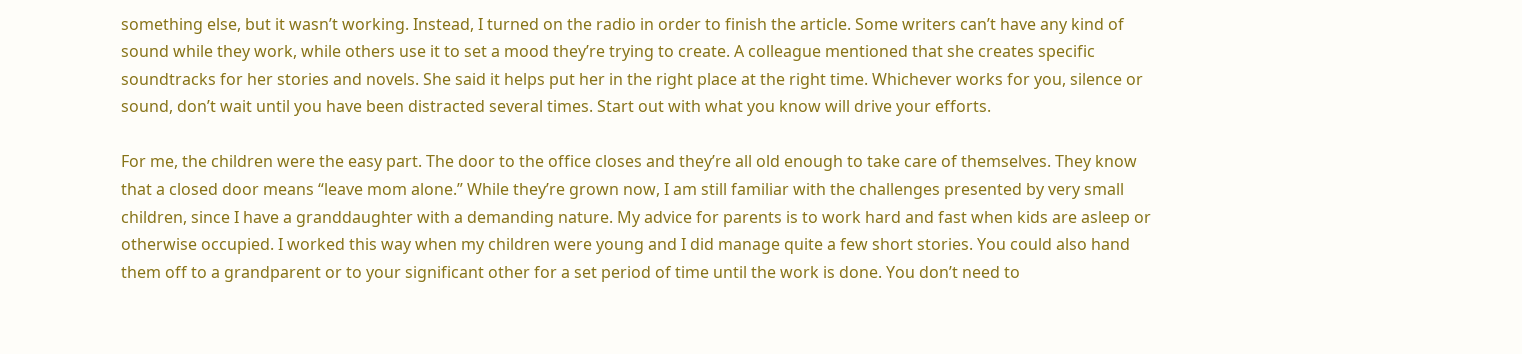something else, but it wasn’t working. Instead, I turned on the radio in order to finish the article. Some writers can’t have any kind of sound while they work, while others use it to set a mood they’re trying to create. A colleague mentioned that she creates specific soundtracks for her stories and novels. She said it helps put her in the right place at the right time. Whichever works for you, silence or sound, don’t wait until you have been distracted several times. Start out with what you know will drive your efforts.

For me, the children were the easy part. The door to the office closes and they’re all old enough to take care of themselves. They know that a closed door means “leave mom alone.” While they’re grown now, I am still familiar with the challenges presented by very small children, since I have a granddaughter with a demanding nature. My advice for parents is to work hard and fast when kids are asleep or otherwise occupied. I worked this way when my children were young and I did manage quite a few short stories. You could also hand them off to a grandparent or to your significant other for a set period of time until the work is done. You don’t need to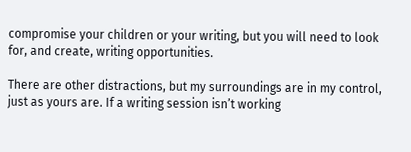compromise your children or your writing, but you will need to look for, and create, writing opportunities.

There are other distractions, but my surroundings are in my control, just as yours are. If a writing session isn’t working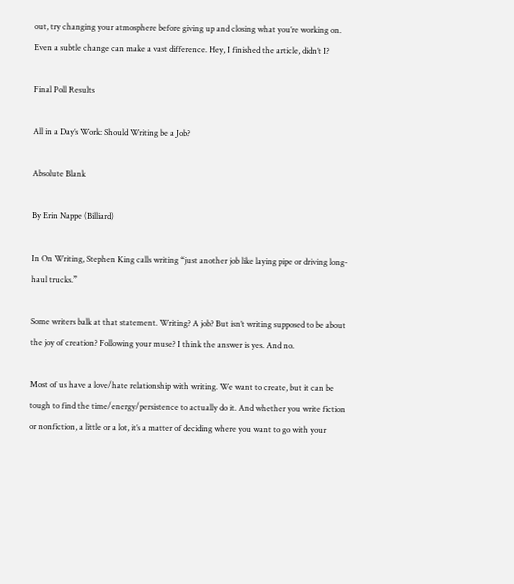out, try changing your atmosphere before giving up and closing what you’re working on. Even a subtle change can make a vast difference. Hey, I finished the article, didn’t I?

Final Poll Results

All in a Day’s Work: Should Writing be a Job?

Absolute Blank

By Erin Nappe (Billiard)

In On Writing, Stephen King calls writing “just another job like laying pipe or driving long-haul trucks.”

Some writers balk at that statement. Writing? A job? But isn’t writing supposed to be about the joy of creation? Following your muse? I think the answer is yes. And no.

Most of us have a love/hate relationship with writing. We want to create, but it can be tough to find the time/energy/persistence to actually do it. And whether you write fiction or nonfiction, a little or a lot, it’s a matter of deciding where you want to go with your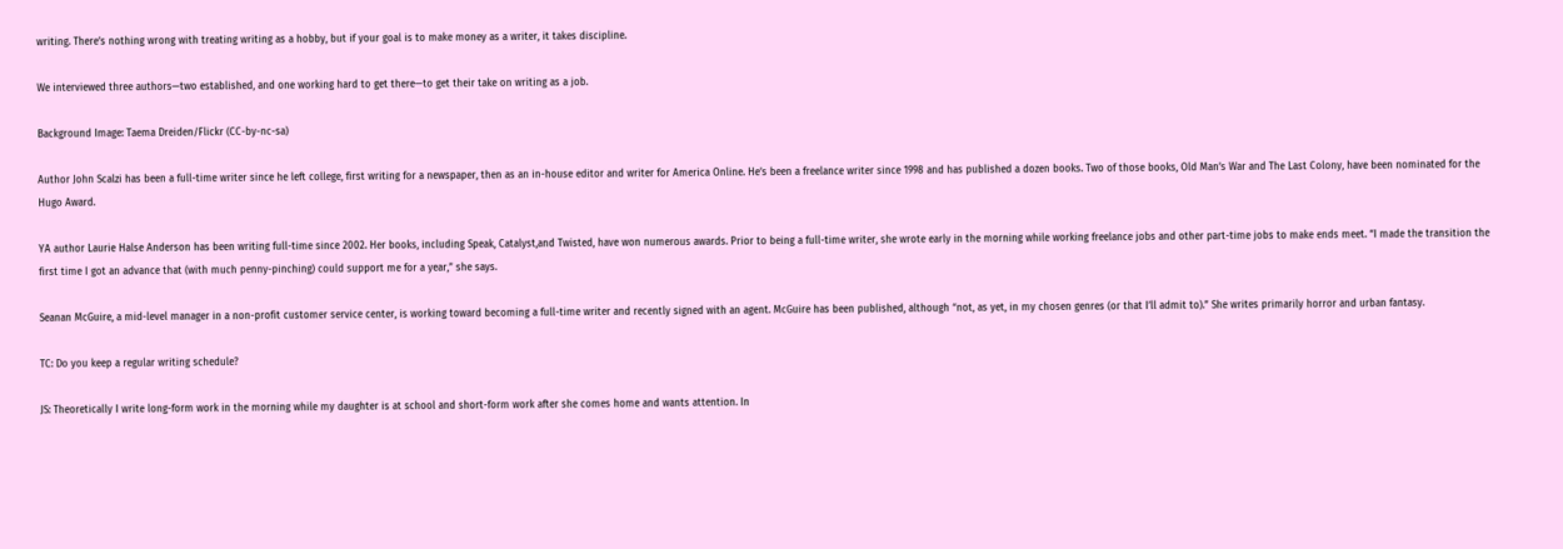writing. There’s nothing wrong with treating writing as a hobby, but if your goal is to make money as a writer, it takes discipline.

We interviewed three authors—two established, and one working hard to get there—to get their take on writing as a job.

Background Image: Taema Dreiden/Flickr (CC-by-nc-sa)

Author John Scalzi has been a full-time writer since he left college, first writing for a newspaper, then as an in-house editor and writer for America Online. He’s been a freelance writer since 1998 and has published a dozen books. Two of those books, Old Man’s War and The Last Colony, have been nominated for the Hugo Award.

YA author Laurie Halse Anderson has been writing full-time since 2002. Her books, including Speak, Catalyst,and Twisted, have won numerous awards. Prior to being a full-time writer, she wrote early in the morning while working freelance jobs and other part-time jobs to make ends meet. “I made the transition the first time I got an advance that (with much penny-pinching) could support me for a year,” she says.

Seanan McGuire, a mid-level manager in a non-profit customer service center, is working toward becoming a full-time writer and recently signed with an agent. McGuire has been published, although “not, as yet, in my chosen genres (or that I’ll admit to).” She writes primarily horror and urban fantasy.

TC: Do you keep a regular writing schedule?

JS: Theoretically I write long-form work in the morning while my daughter is at school and short-form work after she comes home and wants attention. In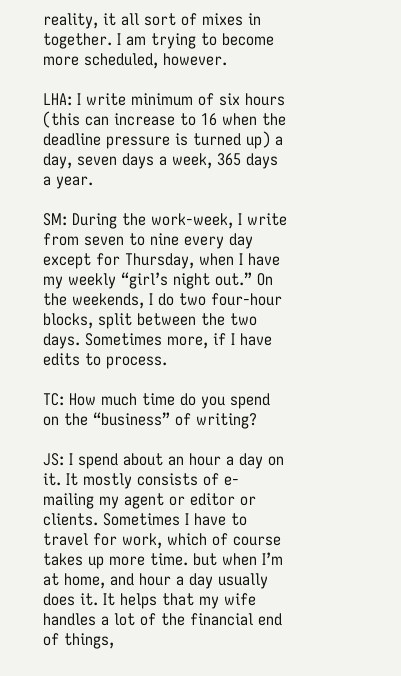reality, it all sort of mixes in together. I am trying to become more scheduled, however.

LHA: I write minimum of six hours (this can increase to 16 when the deadline pressure is turned up) a day, seven days a week, 365 days a year.

SM: During the work-week, I write from seven to nine every day except for Thursday, when I have my weekly “girl’s night out.” On the weekends, I do two four-hour blocks, split between the two days. Sometimes more, if I have edits to process.

TC: How much time do you spend on the “business” of writing?

JS: I spend about an hour a day on it. It mostly consists of e-mailing my agent or editor or clients. Sometimes I have to travel for work, which of course takes up more time. but when I’m at home, and hour a day usually does it. It helps that my wife handles a lot of the financial end of things,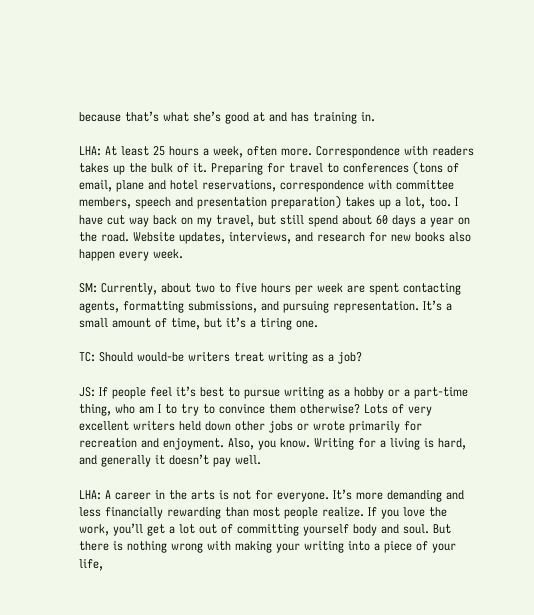because that’s what she’s good at and has training in.

LHA: At least 25 hours a week, often more. Correspondence with readers takes up the bulk of it. Preparing for travel to conferences (tons of email, plane and hotel reservations, correspondence with committee members, speech and presentation preparation) takes up a lot, too. I have cut way back on my travel, but still spend about 60 days a year on the road. Website updates, interviews, and research for new books also happen every week.

SM: Currently, about two to five hours per week are spent contacting agents, formatting submissions, and pursuing representation. It’s a small amount of time, but it’s a tiring one.

TC: Should would-be writers treat writing as a job?

JS: If people feel it’s best to pursue writing as a hobby or a part-time thing, who am I to try to convince them otherwise? Lots of very excellent writers held down other jobs or wrote primarily for recreation and enjoyment. Also, you know. Writing for a living is hard, and generally it doesn’t pay well.

LHA: A career in the arts is not for everyone. It’s more demanding and less financially rewarding than most people realize. If you love the work, you’ll get a lot out of committing yourself body and soul. But there is nothing wrong with making your writing into a piece of your life,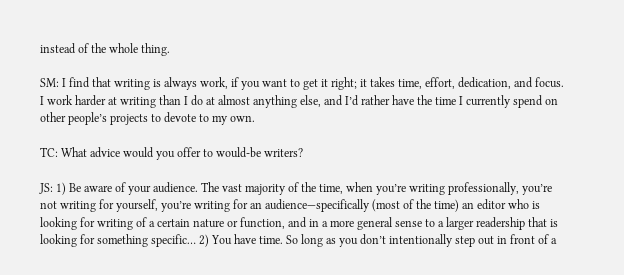instead of the whole thing.

SM: I find that writing is always work, if you want to get it right; it takes time, effort, dedication, and focus. I work harder at writing than I do at almost anything else, and I’d rather have the time I currently spend on other people’s projects to devote to my own.

TC: What advice would you offer to would-be writers?

JS: 1) Be aware of your audience. The vast majority of the time, when you’re writing professionally, you’re not writing for yourself, you’re writing for an audience—specifically (most of the time) an editor who is looking for writing of a certain nature or function, and in a more general sense to a larger readership that is looking for something specific… 2) You have time. So long as you don’t intentionally step out in front of a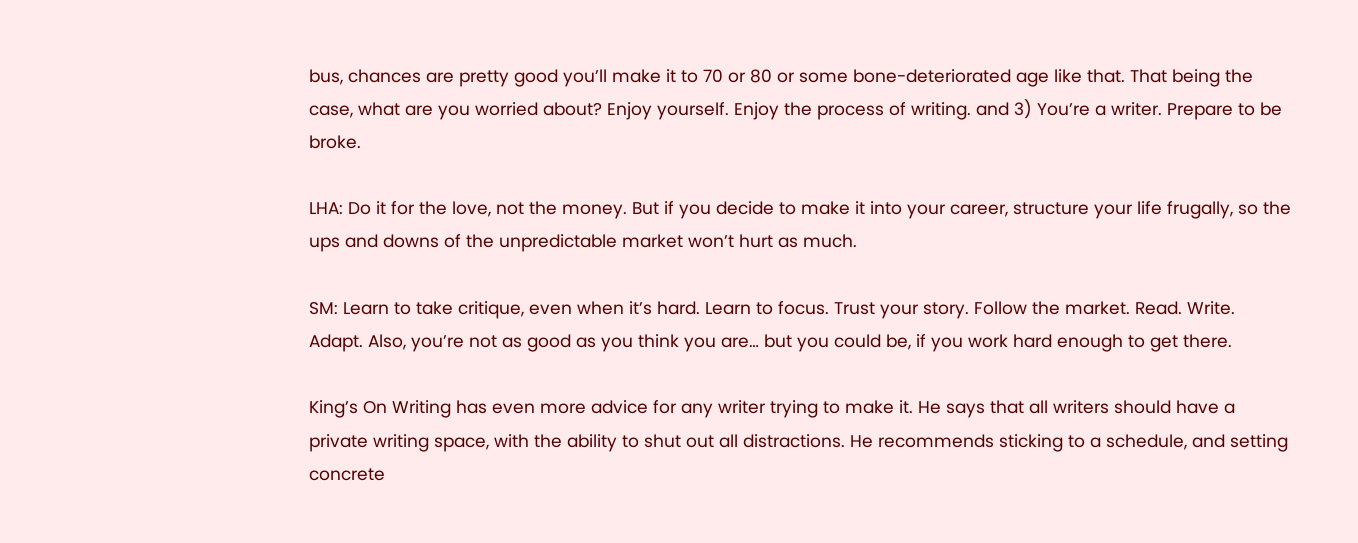bus, chances are pretty good you’ll make it to 70 or 80 or some bone-deteriorated age like that. That being the case, what are you worried about? Enjoy yourself. Enjoy the process of writing. and 3) You’re a writer. Prepare to be broke.

LHA: Do it for the love, not the money. But if you decide to make it into your career, structure your life frugally, so the ups and downs of the unpredictable market won’t hurt as much.

SM: Learn to take critique, even when it’s hard. Learn to focus. Trust your story. Follow the market. Read. Write. Adapt. Also, you’re not as good as you think you are… but you could be, if you work hard enough to get there.

King’s On Writing has even more advice for any writer trying to make it. He says that all writers should have a private writing space, with the ability to shut out all distractions. He recommends sticking to a schedule, and setting concrete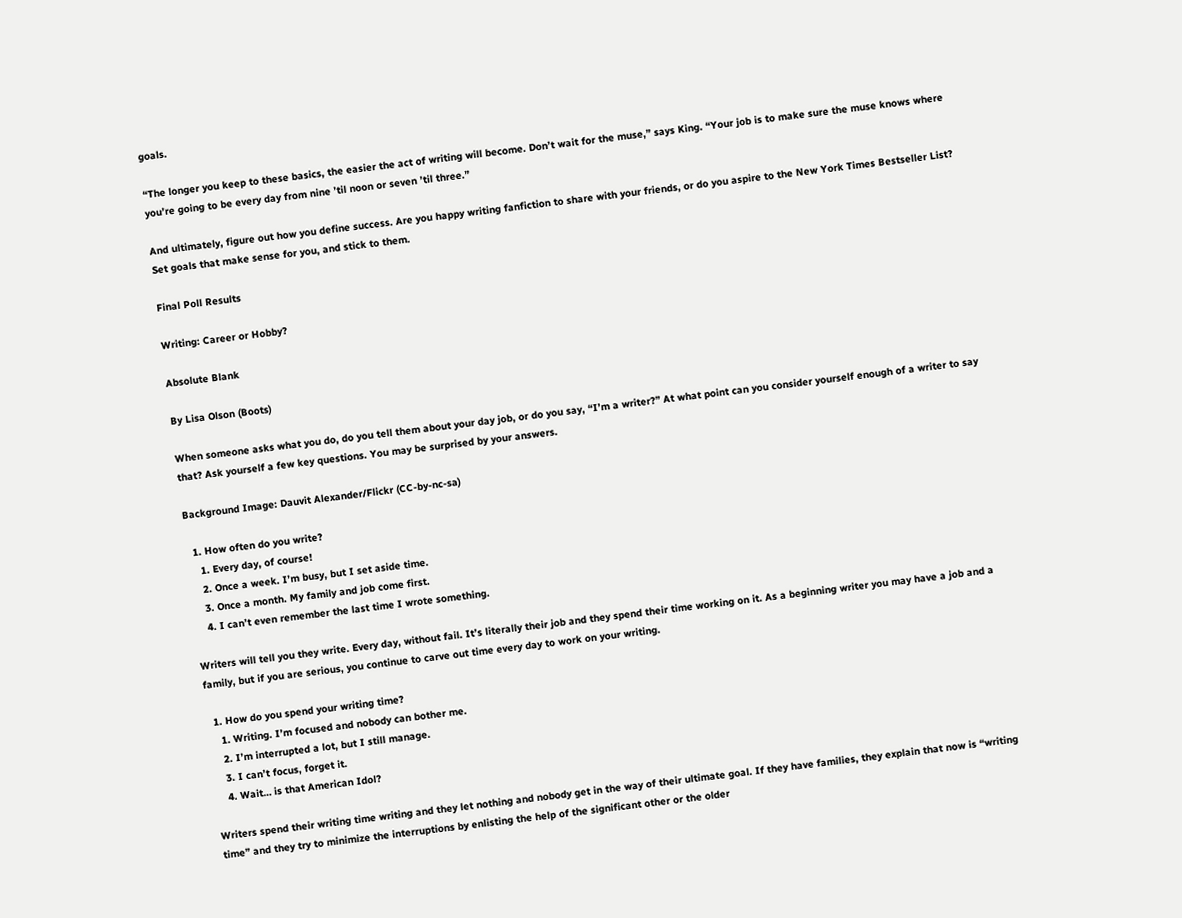goals.

“The longer you keep to these basics, the easier the act of writing will become. Don’t wait for the muse,” says King. “Your job is to make sure the muse knows where you’re going to be every day from nine ’til noon or seven ’til three.”

And ultimately, figure out how you define success. Are you happy writing fanfiction to share with your friends, or do you aspire to the New York Times Bestseller List? Set goals that make sense for you, and stick to them.

Final Poll Results

Writing: Career or Hobby?

Absolute Blank

By Lisa Olson (Boots)

When someone asks what you do, do you tell them about your day job, or do you say, “I’m a writer?” At what point can you consider yourself enough of a writer to say that? Ask yourself a few key questions. You may be surprised by your answers.

Background Image: Dauvit Alexander/Flickr (CC-by-nc-sa)

  1. How often do you write?
    1. Every day, of course!
    2. Once a week. I’m busy, but I set aside time.
    3. Once a month. My family and job come first.
    4. I can’t even remember the last time I wrote something.

Writers will tell you they write. Every day, without fail. It’s literally their job and they spend their time working on it. As a beginning writer you may have a job and a family, but if you are serious, you continue to carve out time every day to work on your writing.

  1. How do you spend your writing time?
    1. Writing. I’m focused and nobody can bother me.
    2. I’m interrupted a lot, but I still manage.
    3. I can’t focus, forget it.
    4. Wait… is that American Idol?

Writers spend their writing time writing and they let nothing and nobody get in the way of their ultimate goal. If they have families, they explain that now is “writing time” and they try to minimize the interruptions by enlisting the help of the significant other or the older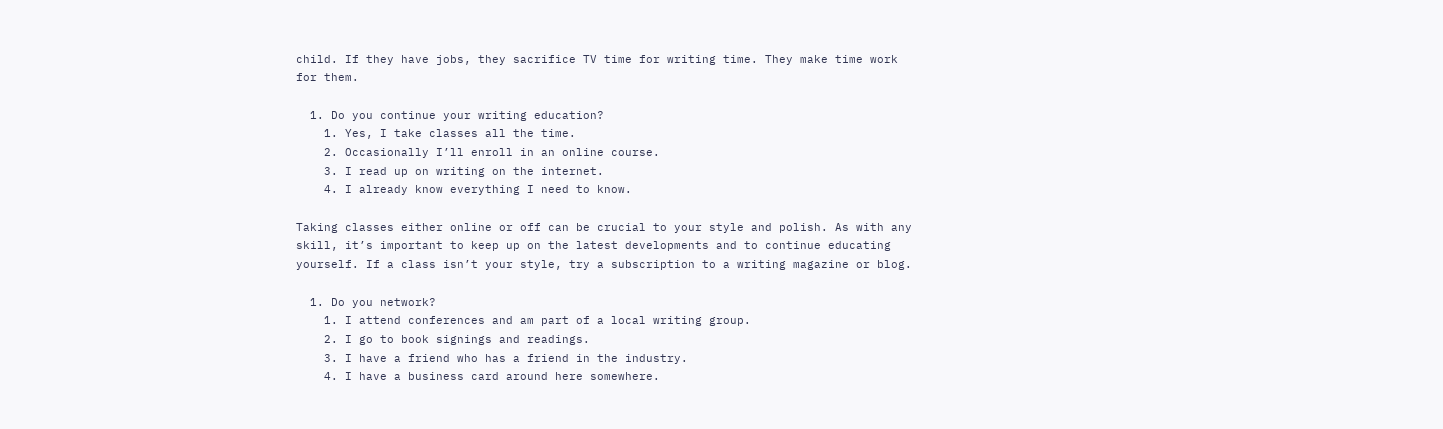child. If they have jobs, they sacrifice TV time for writing time. They make time work for them.

  1. Do you continue your writing education?
    1. Yes, I take classes all the time.
    2. Occasionally I’ll enroll in an online course.
    3. I read up on writing on the internet.
    4. I already know everything I need to know.

Taking classes either online or off can be crucial to your style and polish. As with any skill, it’s important to keep up on the latest developments and to continue educating yourself. If a class isn’t your style, try a subscription to a writing magazine or blog.

  1. Do you network?
    1. I attend conferences and am part of a local writing group.
    2. I go to book signings and readings.
    3. I have a friend who has a friend in the industry.
    4. I have a business card around here somewhere.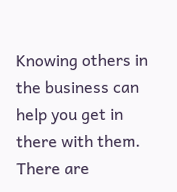Knowing others in the business can help you get in there with them. There are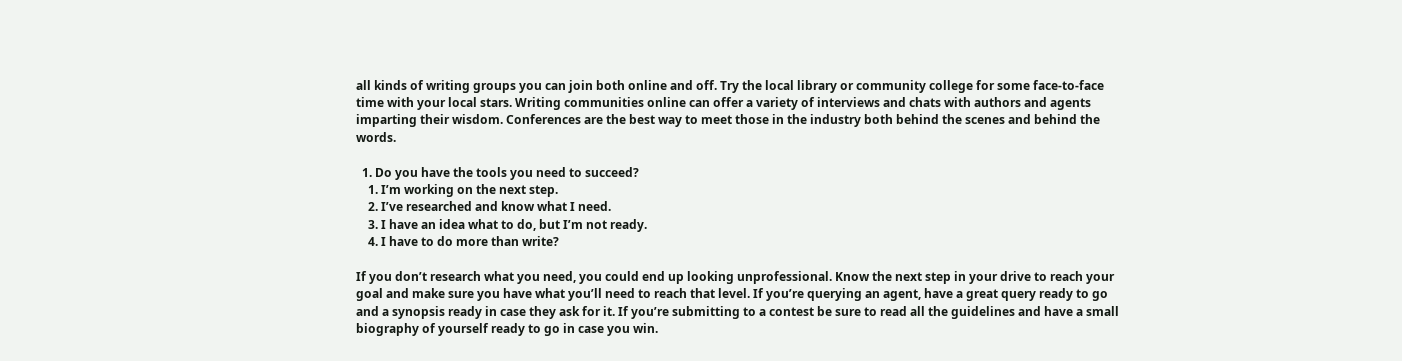all kinds of writing groups you can join both online and off. Try the local library or community college for some face-to-face time with your local stars. Writing communities online can offer a variety of interviews and chats with authors and agents imparting their wisdom. Conferences are the best way to meet those in the industry both behind the scenes and behind the words.

  1. Do you have the tools you need to succeed?
    1. I’m working on the next step.
    2. I’ve researched and know what I need.
    3. I have an idea what to do, but I’m not ready.
    4. I have to do more than write?

If you don’t research what you need, you could end up looking unprofessional. Know the next step in your drive to reach your goal and make sure you have what you’ll need to reach that level. If you’re querying an agent, have a great query ready to go and a synopsis ready in case they ask for it. If you’re submitting to a contest be sure to read all the guidelines and have a small biography of yourself ready to go in case you win.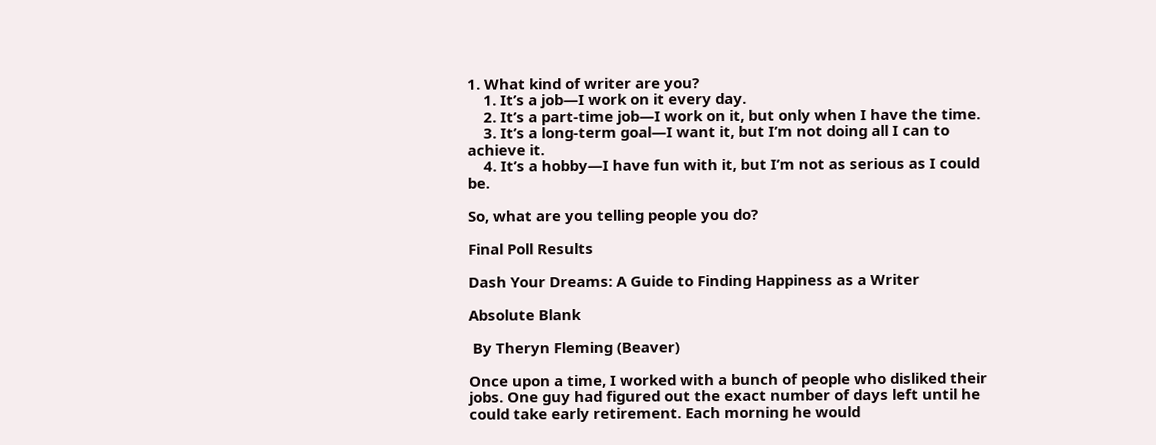1. What kind of writer are you?
    1. It’s a job—I work on it every day.
    2. It’s a part-time job—I work on it, but only when I have the time.
    3. It’s a long-term goal—I want it, but I’m not doing all I can to achieve it.
    4. It’s a hobby—I have fun with it, but I’m not as serious as I could be.

So, what are you telling people you do?

Final Poll Results

Dash Your Dreams: A Guide to Finding Happiness as a Writer

Absolute Blank

 By Theryn Fleming (Beaver)

Once upon a time, I worked with a bunch of people who disliked their jobs. One guy had figured out the exact number of days left until he could take early retirement. Each morning he would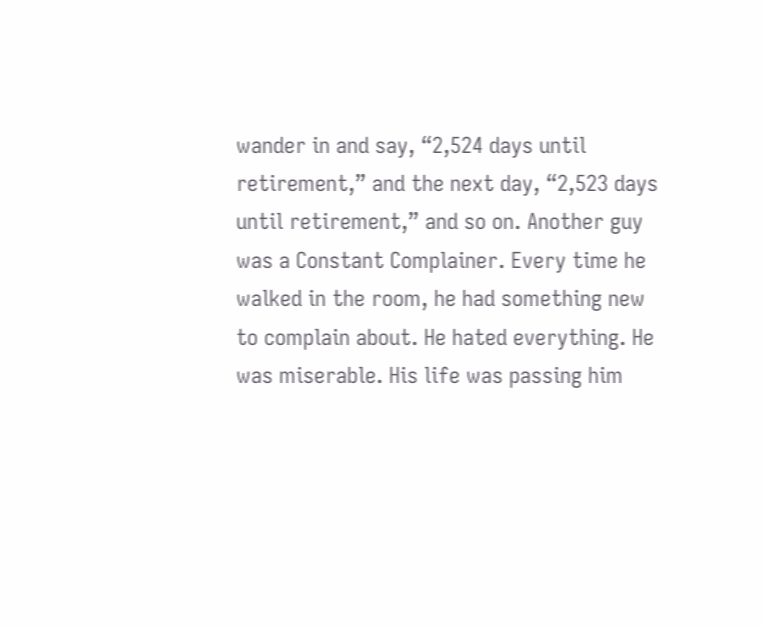wander in and say, “2,524 days until retirement,” and the next day, “2,523 days until retirement,” and so on. Another guy was a Constant Complainer. Every time he walked in the room, he had something new to complain about. He hated everything. He was miserable. His life was passing him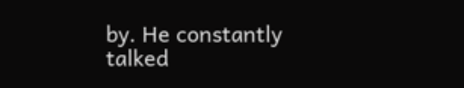by. He constantly talked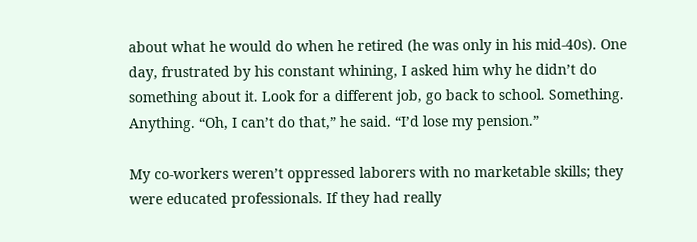about what he would do when he retired (he was only in his mid-40s). One day, frustrated by his constant whining, I asked him why he didn’t do something about it. Look for a different job, go back to school. Something. Anything. “Oh, I can’t do that,” he said. “I’d lose my pension.”

My co-workers weren’t oppressed laborers with no marketable skills; they were educated professionals. If they had really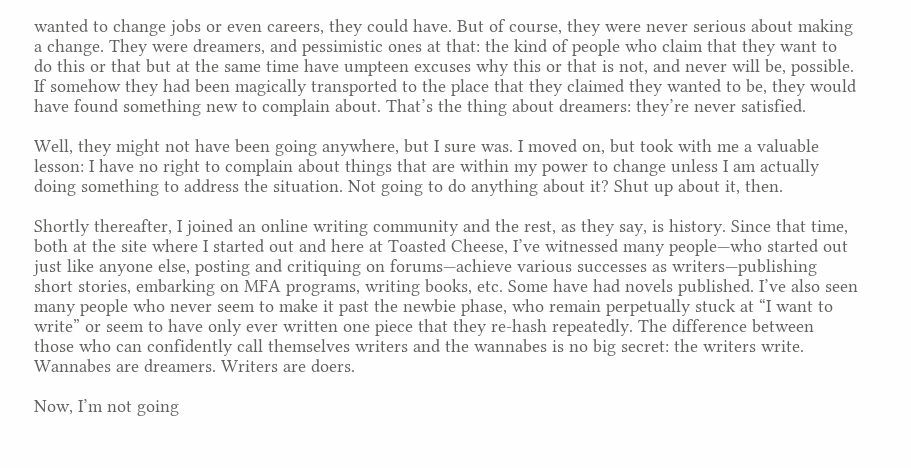wanted to change jobs or even careers, they could have. But of course, they were never serious about making a change. They were dreamers, and pessimistic ones at that: the kind of people who claim that they want to do this or that but at the same time have umpteen excuses why this or that is not, and never will be, possible. If somehow they had been magically transported to the place that they claimed they wanted to be, they would have found something new to complain about. That’s the thing about dreamers: they’re never satisfied.

Well, they might not have been going anywhere, but I sure was. I moved on, but took with me a valuable lesson: I have no right to complain about things that are within my power to change unless I am actually doing something to address the situation. Not going to do anything about it? Shut up about it, then.

Shortly thereafter, I joined an online writing community and the rest, as they say, is history. Since that time, both at the site where I started out and here at Toasted Cheese, I’ve witnessed many people—who started out just like anyone else, posting and critiquing on forums—achieve various successes as writers—publishing short stories, embarking on MFA programs, writing books, etc. Some have had novels published. I’ve also seen many people who never seem to make it past the newbie phase, who remain perpetually stuck at “I want to write” or seem to have only ever written one piece that they re-hash repeatedly. The difference between those who can confidently call themselves writers and the wannabes is no big secret: the writers write. Wannabes are dreamers. Writers are doers.

Now, I’m not going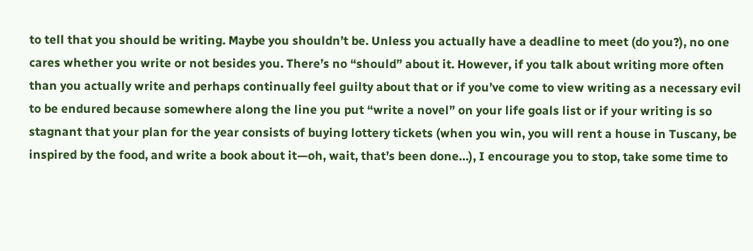to tell that you should be writing. Maybe you shouldn’t be. Unless you actually have a deadline to meet (do you?), no one cares whether you write or not besides you. There’s no “should” about it. However, if you talk about writing more often than you actually write and perhaps continually feel guilty about that or if you’ve come to view writing as a necessary evil to be endured because somewhere along the line you put “write a novel” on your life goals list or if your writing is so stagnant that your plan for the year consists of buying lottery tickets (when you win, you will rent a house in Tuscany, be inspired by the food, and write a book about it—oh, wait, that’s been done…), I encourage you to stop, take some time to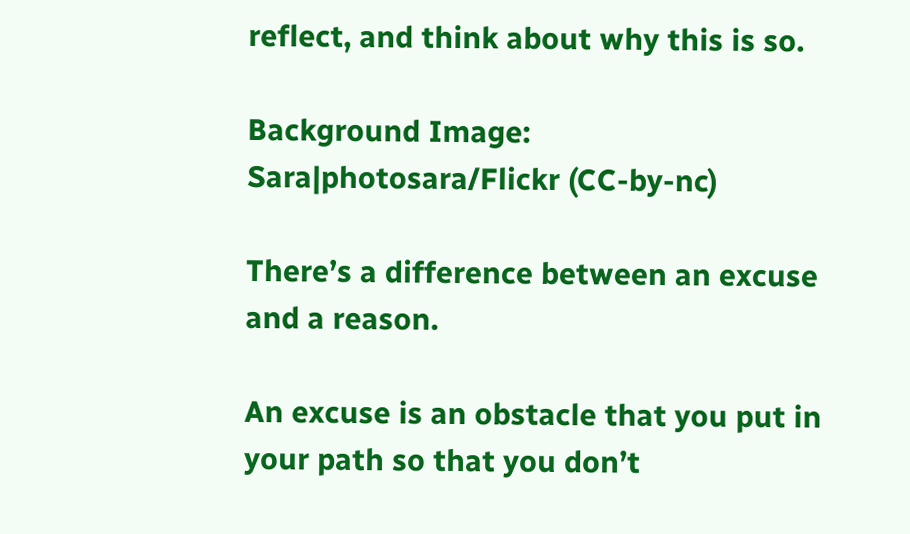reflect, and think about why this is so.

Background Image: Sara|photosara/Flickr (CC-by-nc)

There’s a difference between an excuse and a reason.

An excuse is an obstacle that you put in your path so that you don’t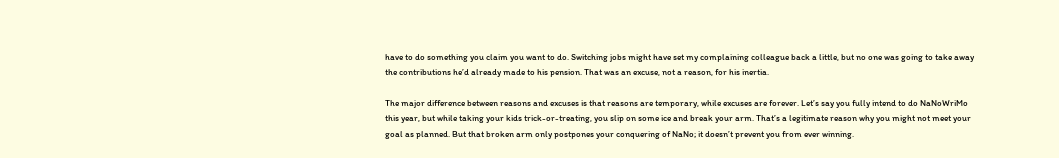have to do something you claim you want to do. Switching jobs might have set my complaining colleague back a little, but no one was going to take away the contributions he’d already made to his pension. That was an excuse, not a reason, for his inertia.

The major difference between reasons and excuses is that reasons are temporary, while excuses are forever. Let’s say you fully intend to do NaNoWriMo this year, but while taking your kids trick-or-treating, you slip on some ice and break your arm. That’s a legitimate reason why you might not meet your goal as planned. But that broken arm only postpones your conquering of NaNo; it doesn’t prevent you from ever winning.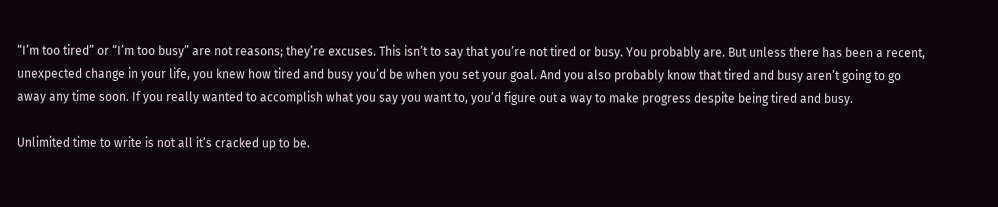“I’m too tired” or “I’m too busy” are not reasons; they’re excuses. This isn’t to say that you’re not tired or busy. You probably are. But unless there has been a recent, unexpected change in your life, you knew how tired and busy you’d be when you set your goal. And you also probably know that tired and busy aren’t going to go away any time soon. If you really wanted to accomplish what you say you want to, you’d figure out a way to make progress despite being tired and busy.

Unlimited time to write is not all it’s cracked up to be.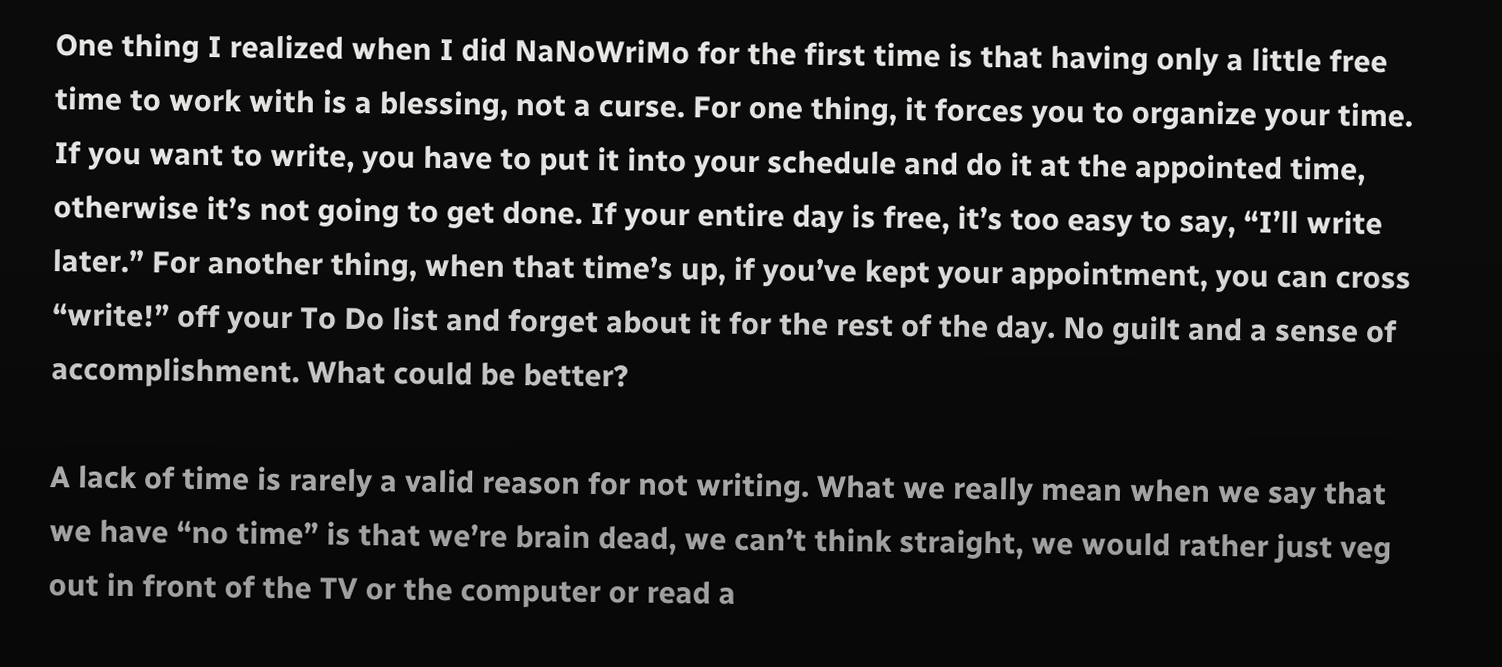One thing I realized when I did NaNoWriMo for the first time is that having only a little free time to work with is a blessing, not a curse. For one thing, it forces you to organize your time. If you want to write, you have to put it into your schedule and do it at the appointed time, otherwise it’s not going to get done. If your entire day is free, it’s too easy to say, “I’ll write later.” For another thing, when that time’s up, if you’ve kept your appointment, you can cross “write!” off your To Do list and forget about it for the rest of the day. No guilt and a sense of accomplishment. What could be better?

A lack of time is rarely a valid reason for not writing. What we really mean when we say that we have “no time” is that we’re brain dead, we can’t think straight, we would rather just veg out in front of the TV or the computer or read a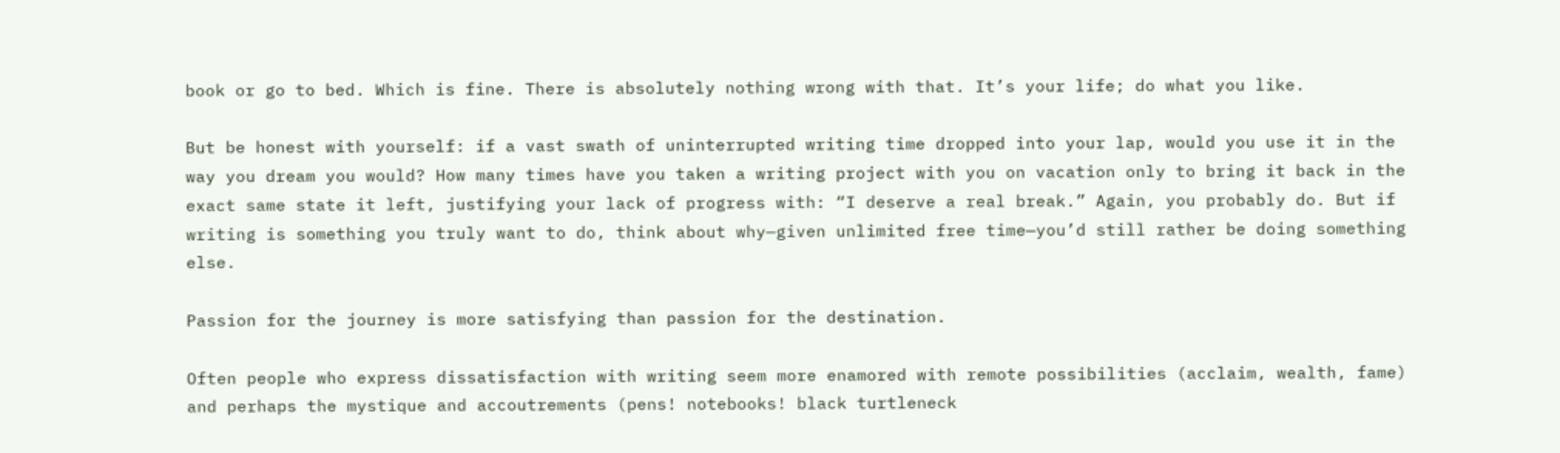book or go to bed. Which is fine. There is absolutely nothing wrong with that. It’s your life; do what you like.

But be honest with yourself: if a vast swath of uninterrupted writing time dropped into your lap, would you use it in the way you dream you would? How many times have you taken a writing project with you on vacation only to bring it back in the exact same state it left, justifying your lack of progress with: “I deserve a real break.” Again, you probably do. But if writing is something you truly want to do, think about why—given unlimited free time—you’d still rather be doing something else.

Passion for the journey is more satisfying than passion for the destination.

Often people who express dissatisfaction with writing seem more enamored with remote possibilities (acclaim, wealth, fame) and perhaps the mystique and accoutrements (pens! notebooks! black turtleneck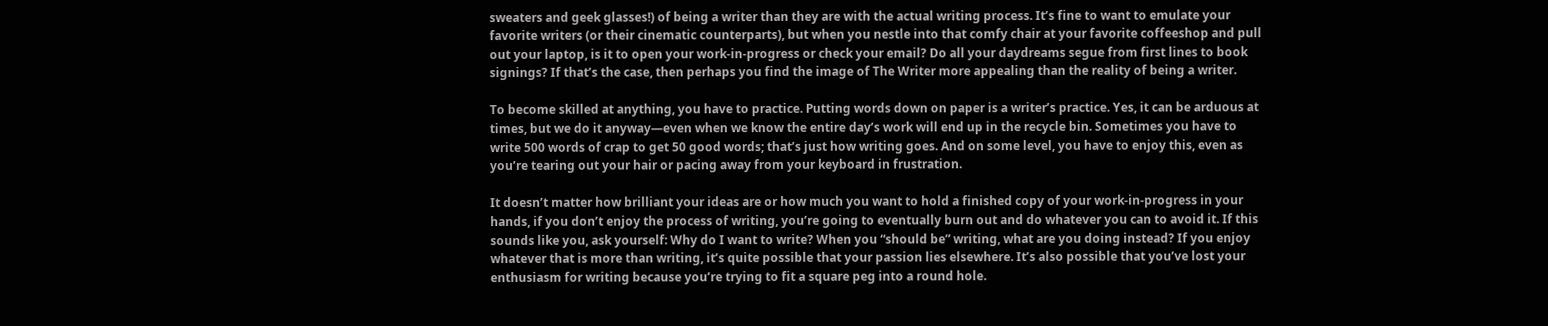sweaters and geek glasses!) of being a writer than they are with the actual writing process. It’s fine to want to emulate your favorite writers (or their cinematic counterparts), but when you nestle into that comfy chair at your favorite coffeeshop and pull out your laptop, is it to open your work-in-progress or check your email? Do all your daydreams segue from first lines to book signings? If that’s the case, then perhaps you find the image of The Writer more appealing than the reality of being a writer.

To become skilled at anything, you have to practice. Putting words down on paper is a writer’s practice. Yes, it can be arduous at times, but we do it anyway—even when we know the entire day’s work will end up in the recycle bin. Sometimes you have to write 500 words of crap to get 50 good words; that’s just how writing goes. And on some level, you have to enjoy this, even as you’re tearing out your hair or pacing away from your keyboard in frustration.

It doesn’t matter how brilliant your ideas are or how much you want to hold a finished copy of your work-in-progress in your hands, if you don’t enjoy the process of writing, you’re going to eventually burn out and do whatever you can to avoid it. If this sounds like you, ask yourself: Why do I want to write? When you “should be” writing, what are you doing instead? If you enjoy whatever that is more than writing, it’s quite possible that your passion lies elsewhere. It’s also possible that you’ve lost your enthusiasm for writing because you’re trying to fit a square peg into a round hole.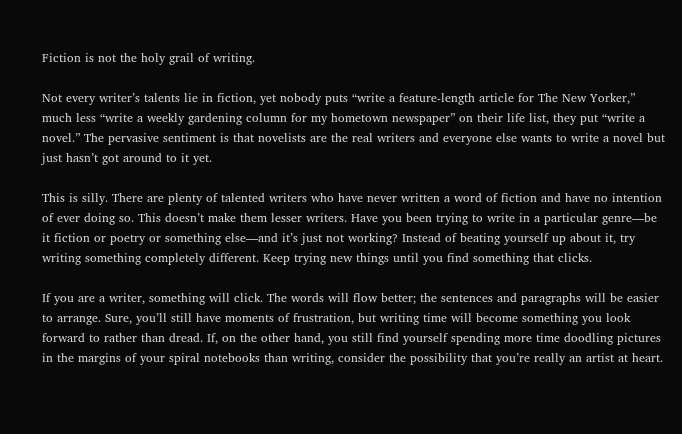Fiction is not the holy grail of writing.

Not every writer’s talents lie in fiction, yet nobody puts “write a feature-length article for The New Yorker,” much less “write a weekly gardening column for my hometown newspaper” on their life list, they put “write a novel.” The pervasive sentiment is that novelists are the real writers and everyone else wants to write a novel but just hasn’t got around to it yet.

This is silly. There are plenty of talented writers who have never written a word of fiction and have no intention of ever doing so. This doesn’t make them lesser writers. Have you been trying to write in a particular genre—be it fiction or poetry or something else—and it’s just not working? Instead of beating yourself up about it, try writing something completely different. Keep trying new things until you find something that clicks.

If you are a writer, something will click. The words will flow better; the sentences and paragraphs will be easier to arrange. Sure, you’ll still have moments of frustration, but writing time will become something you look forward to rather than dread. If, on the other hand, you still find yourself spending more time doodling pictures in the margins of your spiral notebooks than writing, consider the possibility that you’re really an artist at heart.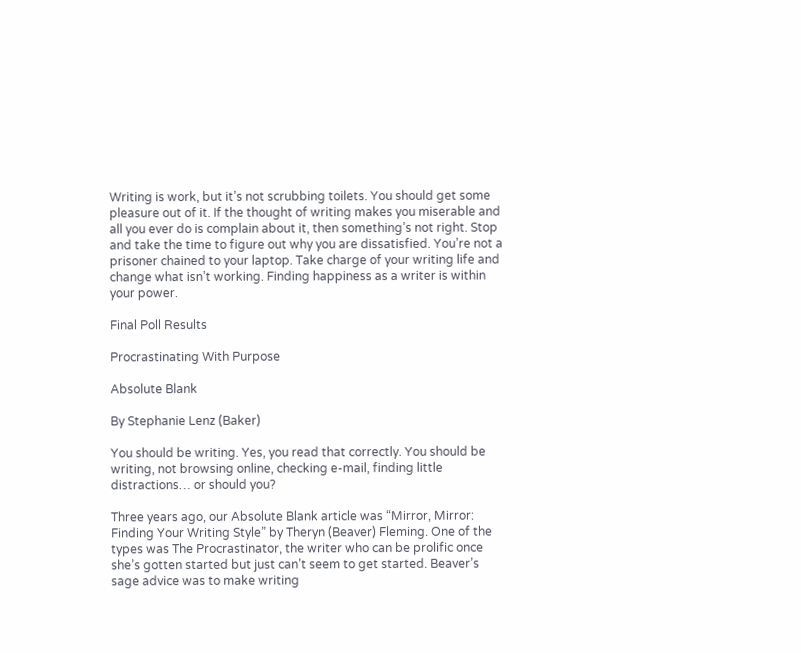Writing is work, but it’s not scrubbing toilets. You should get some pleasure out of it. If the thought of writing makes you miserable and all you ever do is complain about it, then something’s not right. Stop and take the time to figure out why you are dissatisfied. You’re not a prisoner chained to your laptop. Take charge of your writing life and change what isn’t working. Finding happiness as a writer is within your power.

Final Poll Results

Procrastinating With Purpose

Absolute Blank

By Stephanie Lenz (Baker)

You should be writing. Yes, you read that correctly. You should be writing, not browsing online, checking e-mail, finding little distractions… or should you?

Three years ago, our Absolute Blank article was “Mirror, Mirror: Finding Your Writing Style” by Theryn (Beaver) Fleming. One of the types was The Procrastinator, the writer who can be prolific once she’s gotten started but just can’t seem to get started. Beaver’s sage advice was to make writing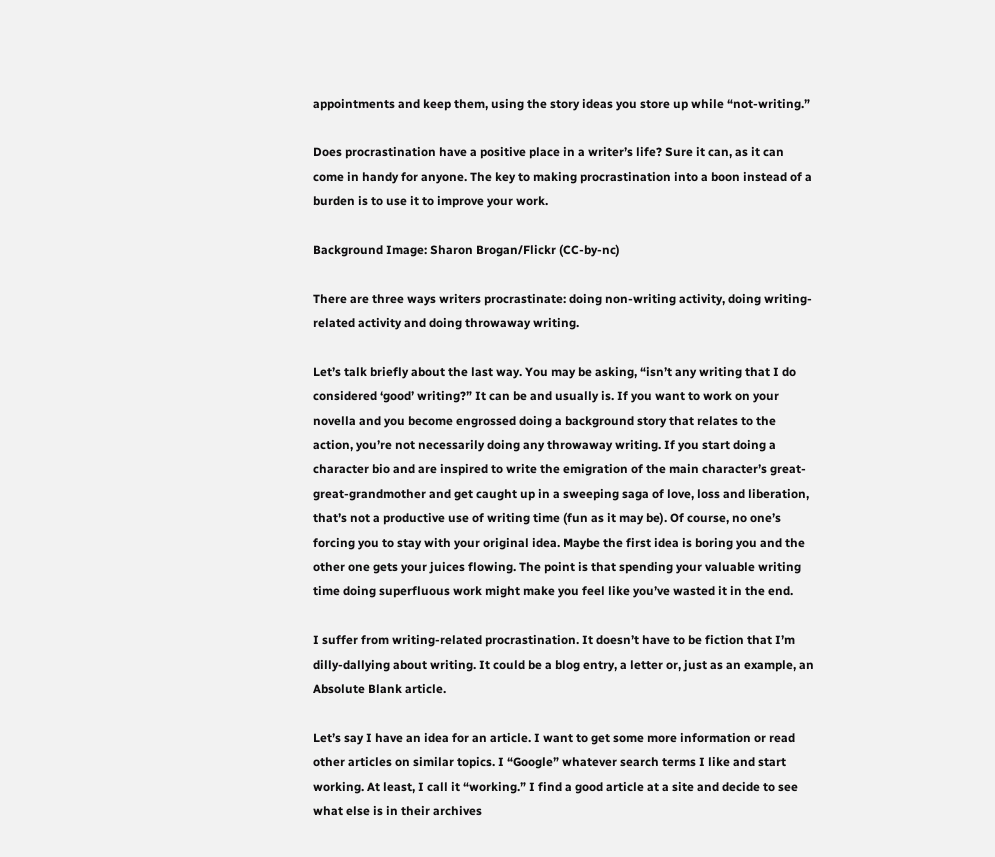appointments and keep them, using the story ideas you store up while “not-writing.”

Does procrastination have a positive place in a writer’s life? Sure it can, as it can come in handy for anyone. The key to making procrastination into a boon instead of a burden is to use it to improve your work.

Background Image: Sharon Brogan/Flickr (CC-by-nc)

There are three ways writers procrastinate: doing non-writing activity, doing writing-related activity and doing throwaway writing.

Let’s talk briefly about the last way. You may be asking, “isn’t any writing that I do considered ‘good’ writing?” It can be and usually is. If you want to work on your novella and you become engrossed doing a background story that relates to the action, you’re not necessarily doing any throwaway writing. If you start doing a character bio and are inspired to write the emigration of the main character’s great-great-grandmother and get caught up in a sweeping saga of love, loss and liberation, that’s not a productive use of writing time (fun as it may be). Of course, no one’s forcing you to stay with your original idea. Maybe the first idea is boring you and the other one gets your juices flowing. The point is that spending your valuable writing time doing superfluous work might make you feel like you’ve wasted it in the end.

I suffer from writing-related procrastination. It doesn’t have to be fiction that I’m dilly-dallying about writing. It could be a blog entry, a letter or, just as an example, an Absolute Blank article.

Let’s say I have an idea for an article. I want to get some more information or read other articles on similar topics. I “Google” whatever search terms I like and start working. At least, I call it “working.” I find a good article at a site and decide to see what else is in their archives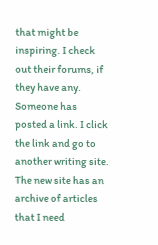that might be inspiring. I check out their forums, if they have any. Someone has posted a link. I click the link and go to another writing site. The new site has an archive of articles that I need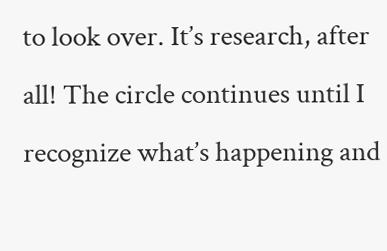to look over. It’s research, after all! The circle continues until I recognize what’s happening and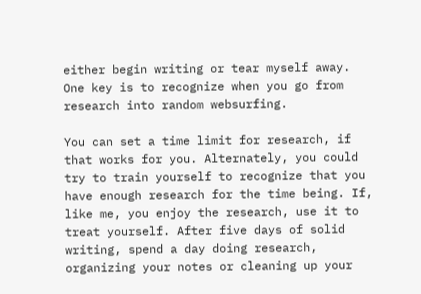either begin writing or tear myself away. One key is to recognize when you go from research into random websurfing.

You can set a time limit for research, if that works for you. Alternately, you could try to train yourself to recognize that you have enough research for the time being. If, like me, you enjoy the research, use it to treat yourself. After five days of solid writing, spend a day doing research, organizing your notes or cleaning up your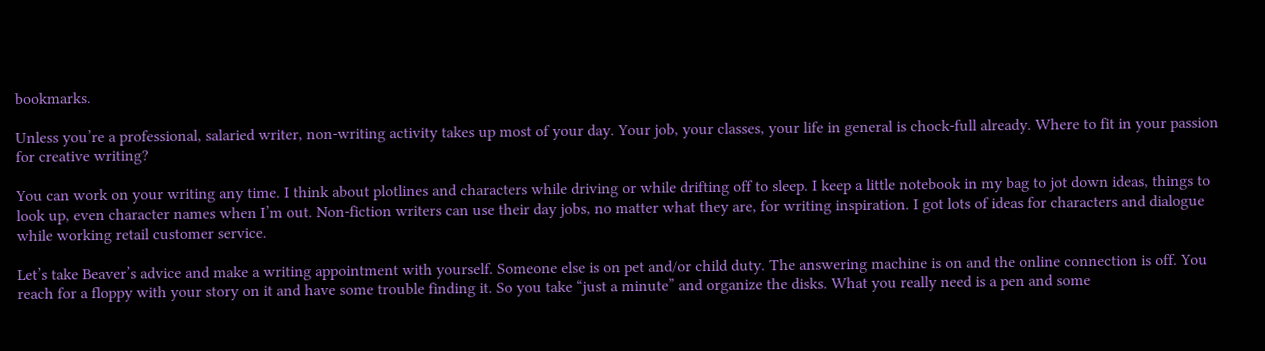bookmarks.

Unless you’re a professional, salaried writer, non-writing activity takes up most of your day. Your job, your classes, your life in general is chock-full already. Where to fit in your passion for creative writing?

You can work on your writing any time. I think about plotlines and characters while driving or while drifting off to sleep. I keep a little notebook in my bag to jot down ideas, things to look up, even character names when I’m out. Non-fiction writers can use their day jobs, no matter what they are, for writing inspiration. I got lots of ideas for characters and dialogue while working retail customer service.

Let’s take Beaver’s advice and make a writing appointment with yourself. Someone else is on pet and/or child duty. The answering machine is on and the online connection is off. You reach for a floppy with your story on it and have some trouble finding it. So you take “just a minute” and organize the disks. What you really need is a pen and some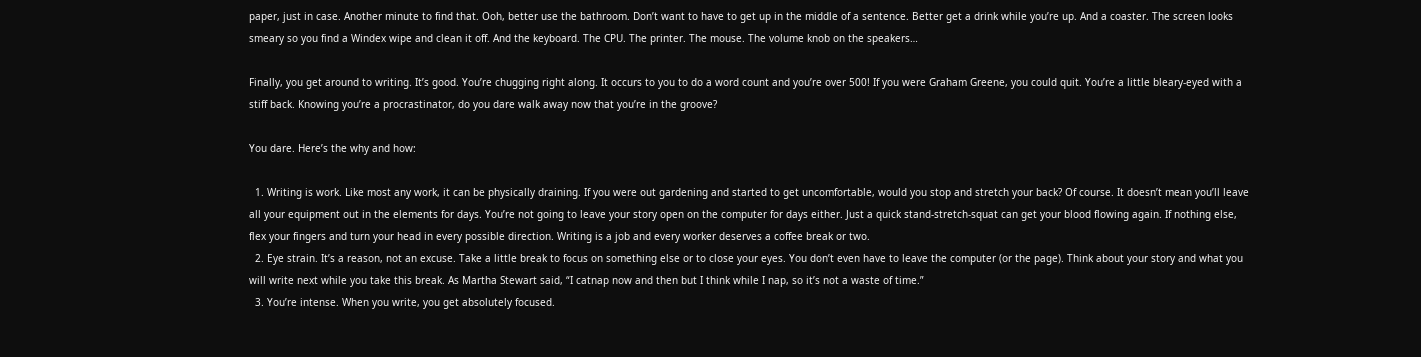paper, just in case. Another minute to find that. Ooh, better use the bathroom. Don’t want to have to get up in the middle of a sentence. Better get a drink while you’re up. And a coaster. The screen looks smeary so you find a Windex wipe and clean it off. And the keyboard. The CPU. The printer. The mouse. The volume knob on the speakers…

Finally, you get around to writing. It’s good. You’re chugging right along. It occurs to you to do a word count and you’re over 500! If you were Graham Greene, you could quit. You’re a little bleary-eyed with a stiff back. Knowing you’re a procrastinator, do you dare walk away now that you’re in the groove?

You dare. Here’s the why and how:

  1. Writing is work. Like most any work, it can be physically draining. If you were out gardening and started to get uncomfortable, would you stop and stretch your back? Of course. It doesn’t mean you’ll leave all your equipment out in the elements for days. You’re not going to leave your story open on the computer for days either. Just a quick stand-stretch-squat can get your blood flowing again. If nothing else, flex your fingers and turn your head in every possible direction. Writing is a job and every worker deserves a coffee break or two.
  2. Eye strain. It’s a reason, not an excuse. Take a little break to focus on something else or to close your eyes. You don’t even have to leave the computer (or the page). Think about your story and what you will write next while you take this break. As Martha Stewart said, “I catnap now and then but I think while I nap, so it’s not a waste of time.”
  3. You’re intense. When you write, you get absolutely focused.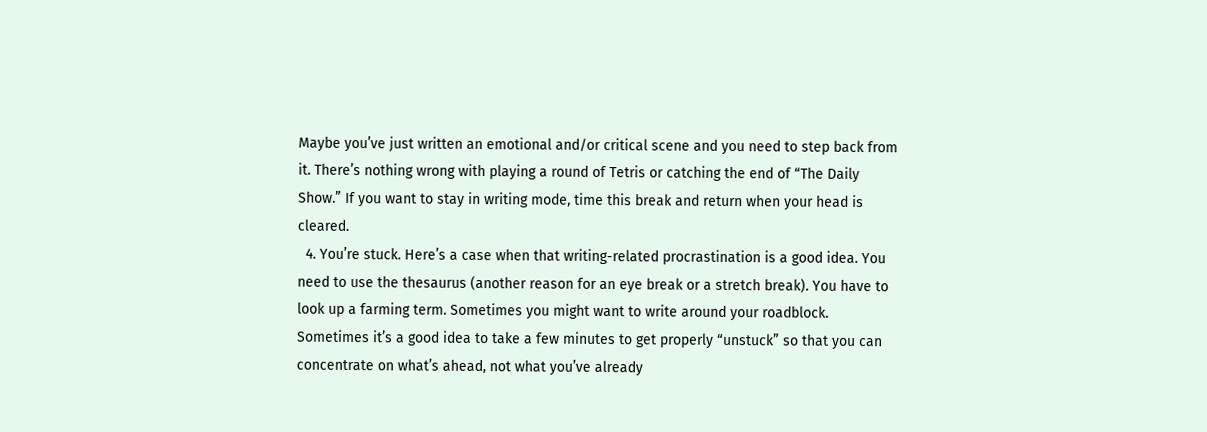Maybe you’ve just written an emotional and/or critical scene and you need to step back from it. There’s nothing wrong with playing a round of Tetris or catching the end of “The Daily Show.” If you want to stay in writing mode, time this break and return when your head is cleared.
  4. You’re stuck. Here’s a case when that writing-related procrastination is a good idea. You need to use the thesaurus (another reason for an eye break or a stretch break). You have to look up a farming term. Sometimes you might want to write around your roadblock. Sometimes it’s a good idea to take a few minutes to get properly “unstuck” so that you can concentrate on what’s ahead, not what you’ve already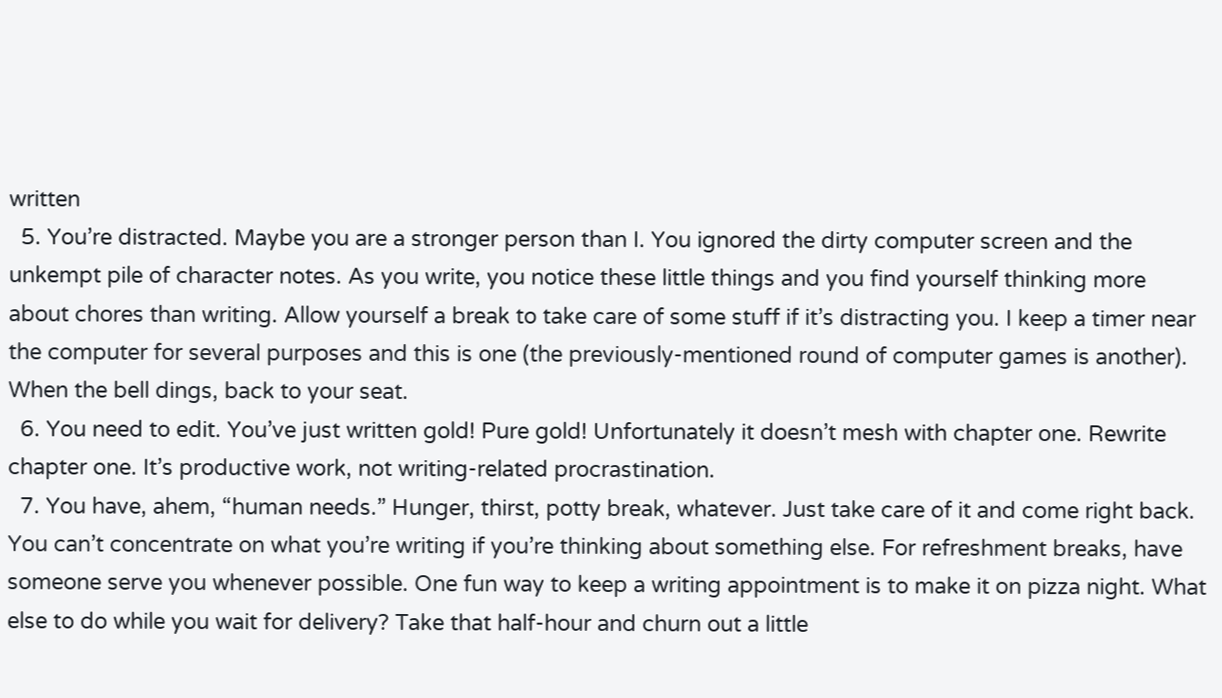written
  5. You’re distracted. Maybe you are a stronger person than I. You ignored the dirty computer screen and the unkempt pile of character notes. As you write, you notice these little things and you find yourself thinking more about chores than writing. Allow yourself a break to take care of some stuff if it’s distracting you. I keep a timer near the computer for several purposes and this is one (the previously-mentioned round of computer games is another). When the bell dings, back to your seat.
  6. You need to edit. You’ve just written gold! Pure gold! Unfortunately it doesn’t mesh with chapter one. Rewrite chapter one. It’s productive work, not writing-related procrastination.
  7. You have, ahem, “human needs.” Hunger, thirst, potty break, whatever. Just take care of it and come right back. You can’t concentrate on what you’re writing if you’re thinking about something else. For refreshment breaks, have someone serve you whenever possible. One fun way to keep a writing appointment is to make it on pizza night. What else to do while you wait for delivery? Take that half-hour and churn out a little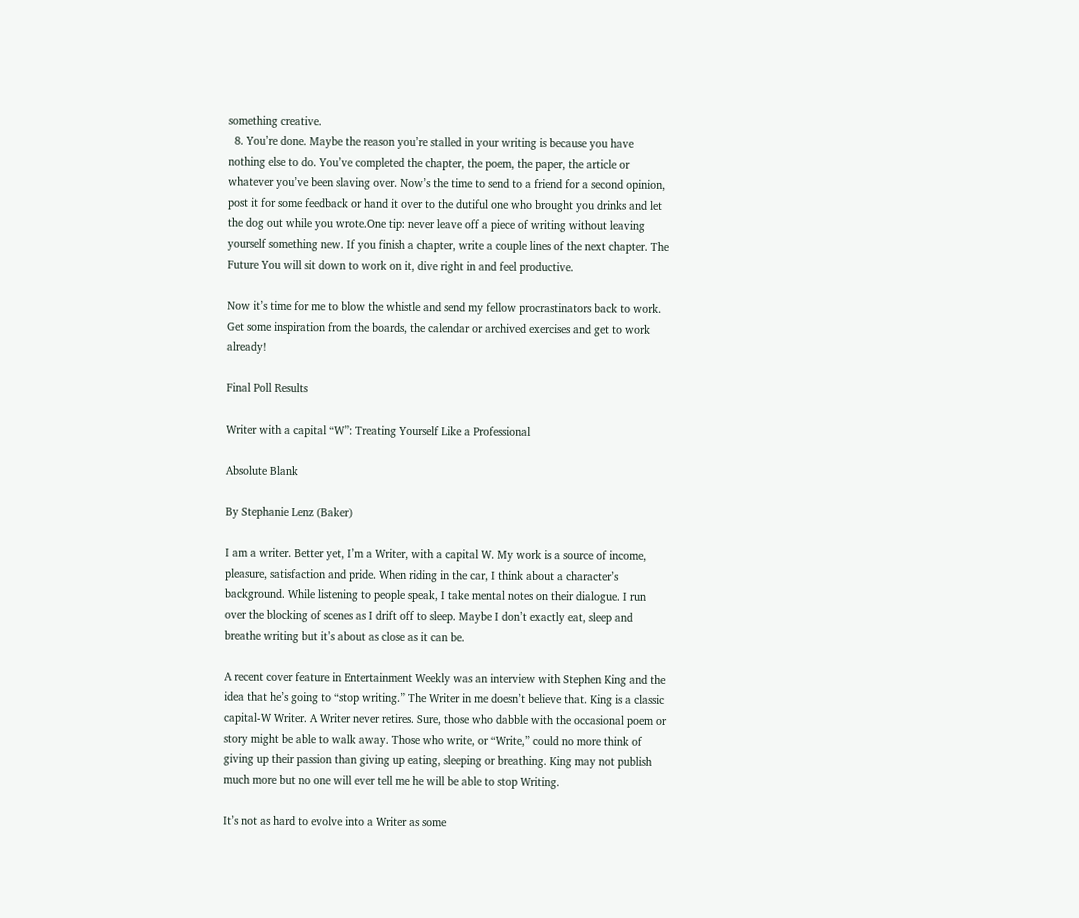something creative.
  8. You’re done. Maybe the reason you’re stalled in your writing is because you have nothing else to do. You’ve completed the chapter, the poem, the paper, the article or whatever you’ve been slaving over. Now’s the time to send to a friend for a second opinion, post it for some feedback or hand it over to the dutiful one who brought you drinks and let the dog out while you wrote.One tip: never leave off a piece of writing without leaving yourself something new. If you finish a chapter, write a couple lines of the next chapter. The Future You will sit down to work on it, dive right in and feel productive.

Now it’s time for me to blow the whistle and send my fellow procrastinators back to work. Get some inspiration from the boards, the calendar or archived exercises and get to work already!

Final Poll Results

Writer with a capital “W”: Treating Yourself Like a Professional

Absolute Blank

By Stephanie Lenz (Baker)

I am a writer. Better yet, I’m a Writer, with a capital W. My work is a source of income, pleasure, satisfaction and pride. When riding in the car, I think about a character’s background. While listening to people speak, I take mental notes on their dialogue. I run over the blocking of scenes as I drift off to sleep. Maybe I don’t exactly eat, sleep and breathe writing but it’s about as close as it can be.

A recent cover feature in Entertainment Weekly was an interview with Stephen King and the idea that he’s going to “stop writing.” The Writer in me doesn’t believe that. King is a classic capital-W Writer. A Writer never retires. Sure, those who dabble with the occasional poem or story might be able to walk away. Those who write, or “Write,” could no more think of giving up their passion than giving up eating, sleeping or breathing. King may not publish much more but no one will ever tell me he will be able to stop Writing.

It’s not as hard to evolve into a Writer as some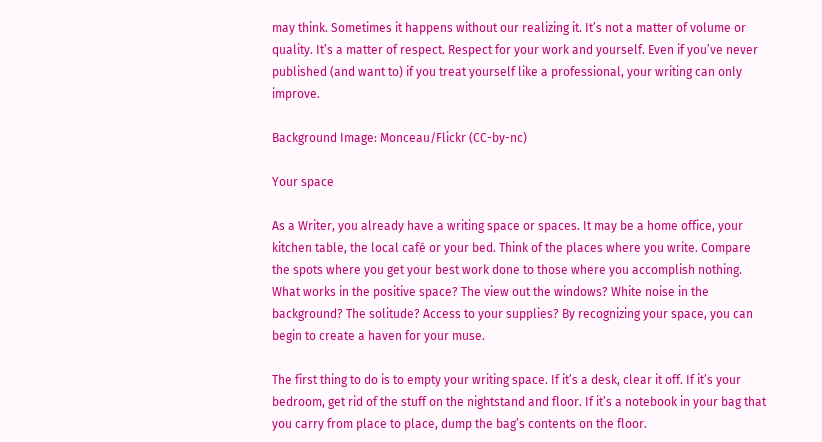may think. Sometimes it happens without our realizing it. It’s not a matter of volume or quality. It’s a matter of respect. Respect for your work and yourself. Even if you’ve never published (and want to) if you treat yourself like a professional, your writing can only improve.

Background Image: Monceau/Flickr (CC-by-nc)

Your space

As a Writer, you already have a writing space or spaces. It may be a home office, your kitchen table, the local café or your bed. Think of the places where you write. Compare the spots where you get your best work done to those where you accomplish nothing. What works in the positive space? The view out the windows? White noise in the background? The solitude? Access to your supplies? By recognizing your space, you can begin to create a haven for your muse.

The first thing to do is to empty your writing space. If it’s a desk, clear it off. If it’s your bedroom, get rid of the stuff on the nightstand and floor. If it’s a notebook in your bag that you carry from place to place, dump the bag’s contents on the floor.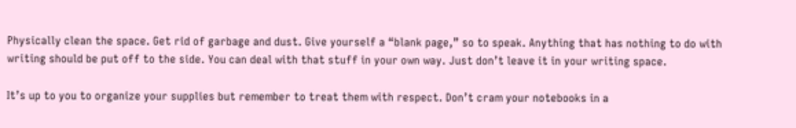Physically clean the space. Get rid of garbage and dust. Give yourself a “blank page,” so to speak. Anything that has nothing to do with writing should be put off to the side. You can deal with that stuff in your own way. Just don’t leave it in your writing space.

It’s up to you to organize your supplies but remember to treat them with respect. Don’t cram your notebooks in a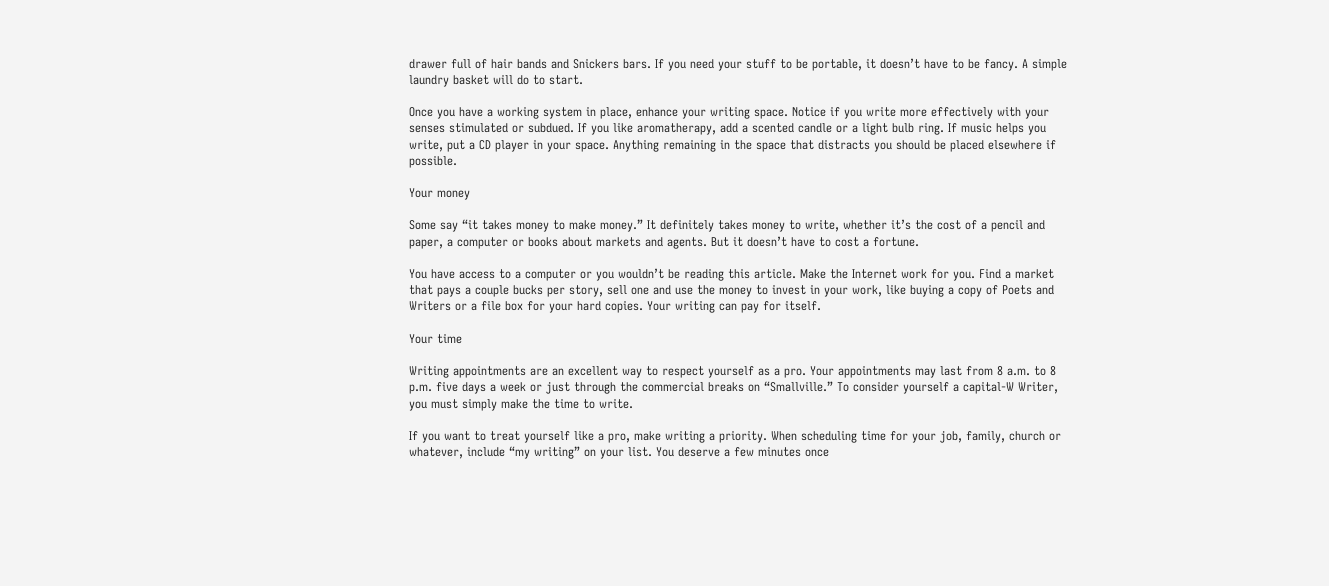drawer full of hair bands and Snickers bars. If you need your stuff to be portable, it doesn’t have to be fancy. A simple laundry basket will do to start.

Once you have a working system in place, enhance your writing space. Notice if you write more effectively with your senses stimulated or subdued. If you like aromatherapy, add a scented candle or a light bulb ring. If music helps you write, put a CD player in your space. Anything remaining in the space that distracts you should be placed elsewhere if possible.

Your money

Some say “it takes money to make money.” It definitely takes money to write, whether it’s the cost of a pencil and paper, a computer or books about markets and agents. But it doesn’t have to cost a fortune.

You have access to a computer or you wouldn’t be reading this article. Make the Internet work for you. Find a market that pays a couple bucks per story, sell one and use the money to invest in your work, like buying a copy of Poets and Writers or a file box for your hard copies. Your writing can pay for itself.

Your time

Writing appointments are an excellent way to respect yourself as a pro. Your appointments may last from 8 a.m. to 8 p.m. five days a week or just through the commercial breaks on “Smallville.” To consider yourself a capital-W Writer, you must simply make the time to write.

If you want to treat yourself like a pro, make writing a priority. When scheduling time for your job, family, church or whatever, include “my writing” on your list. You deserve a few minutes once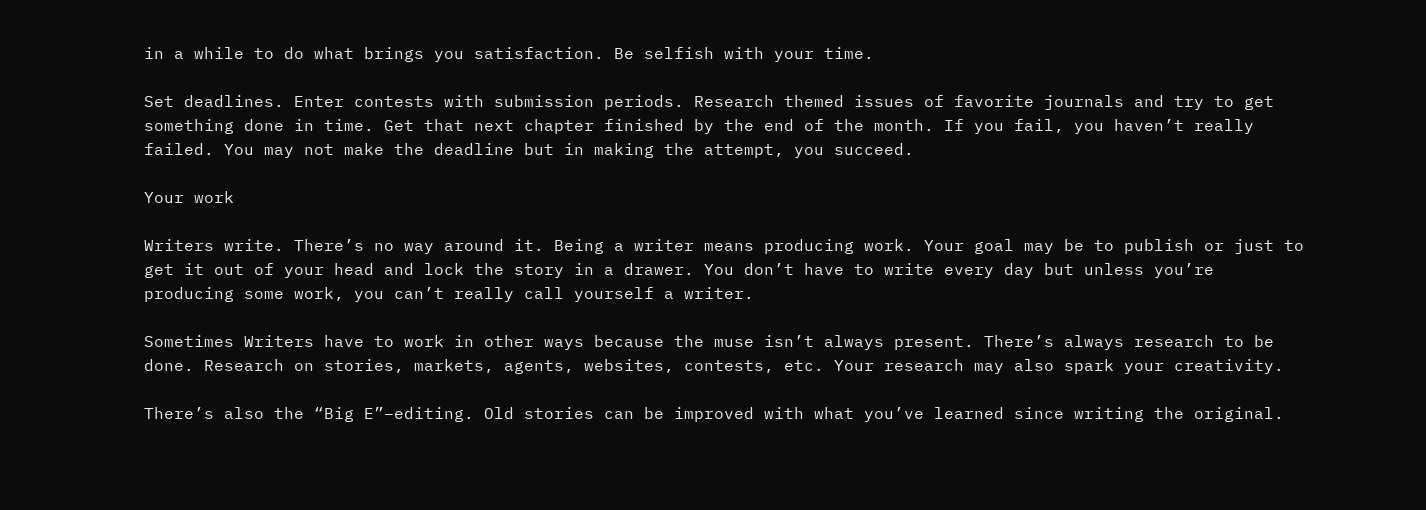in a while to do what brings you satisfaction. Be selfish with your time.

Set deadlines. Enter contests with submission periods. Research themed issues of favorite journals and try to get something done in time. Get that next chapter finished by the end of the month. If you fail, you haven’t really failed. You may not make the deadline but in making the attempt, you succeed.

Your work

Writers write. There’s no way around it. Being a writer means producing work. Your goal may be to publish or just to get it out of your head and lock the story in a drawer. You don’t have to write every day but unless you’re producing some work, you can’t really call yourself a writer.

Sometimes Writers have to work in other ways because the muse isn’t always present. There’s always research to be done. Research on stories, markets, agents, websites, contests, etc. Your research may also spark your creativity.

There’s also the “Big E”–editing. Old stories can be improved with what you’ve learned since writing the original.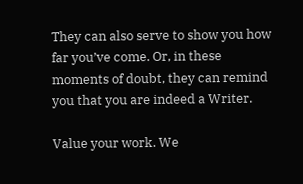They can also serve to show you how far you’ve come. Or, in these moments of doubt, they can remind you that you are indeed a Writer.

Value your work. We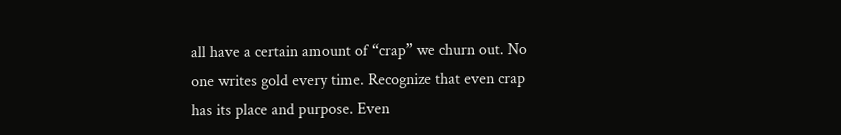all have a certain amount of “crap” we churn out. No one writes gold every time. Recognize that even crap has its place and purpose. Even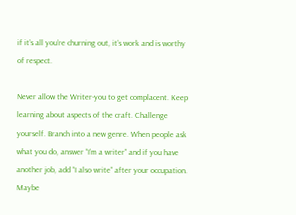if it’s all you’re churning out, it’s work and is worthy of respect.

Never allow the Writer-you to get complacent. Keep learning about aspects of the craft. Challenge yourself. Branch into a new genre. When people ask what you do, answer “I’m a writer” and if you have another job, add “I also write” after your occupation. Maybe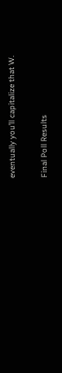eventually you’ll capitalize that W.

Final Poll Results